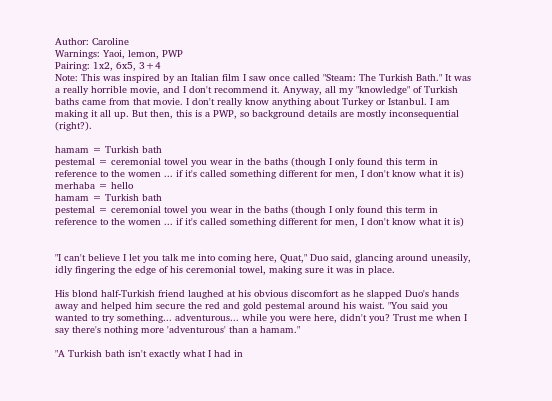Author: Caroline
Warnings: Yaoi, lemon, PWP
Pairing: 1x2, 6x5, 3+4
Note: This was inspired by an Italian film I saw once called "Steam: The Turkish Bath." It was a really horrible movie, and I don't recommend it. Anyway, all my "knowledge" of Turkish baths came from that movie. I don't really know anything about Turkey or Istanbul. I am making it all up. But then, this is a PWP, so background details are mostly inconsequential (right?).

hamam = Turkish bath
pestemal = ceremonial towel you wear in the baths (though I only found this term in reference to the women ... if it's called something different for men, I don't know what it is)
merhaba = hello
hamam = Turkish bath
pestemal = ceremonial towel you wear in the baths (though I only found this term in reference to the women ... if it's called something different for men, I don't know what it is)


"I can't believe I let you talk me into coming here, Quat," Duo said, glancing around uneasily, idly fingering the edge of his ceremonial towel, making sure it was in place.

His blond half-Turkish friend laughed at his obvious discomfort as he slapped Duo's hands away and helped him secure the red and gold pestemal around his waist. "You said you wanted to try something... adventurous... while you were here, didn't you? Trust me when I say there's nothing more 'adventurous' than a hamam."

"A Turkish bath isn't exactly what I had in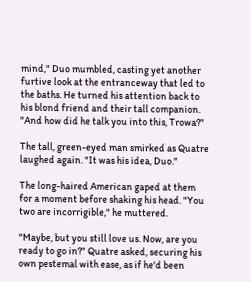mind," Duo mumbled, casting yet another furtive look at the entranceway that led to the baths. He turned his attention back to his blond friend and their tall companion. "And how did he talk you into this, Trowa?"

The tall, green-eyed man smirked as Quatre laughed again. "It was his idea, Duo."

The long-haired American gaped at them for a moment before shaking his head. "You two are incorrigible," he muttered.

"Maybe, but you still love us. Now, are you ready to go in?" Quatre asked, securing his own pestemal with ease, as if he'd been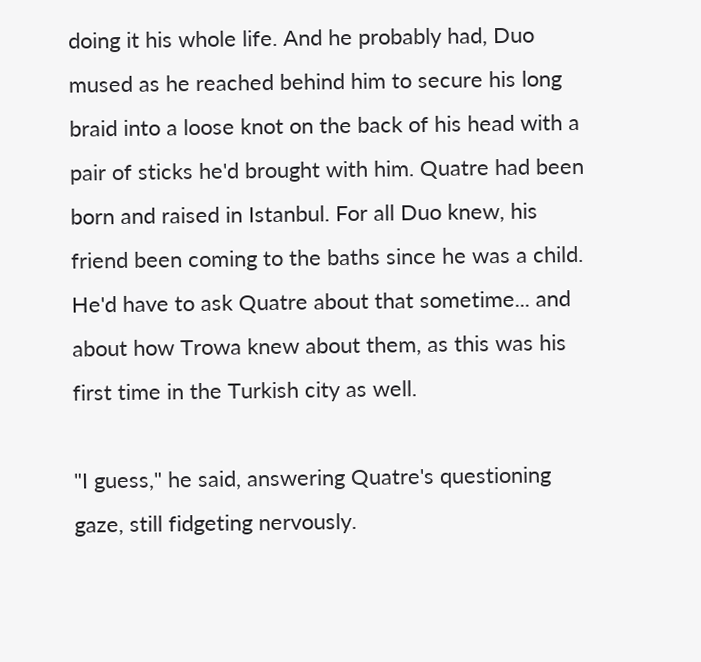doing it his whole life. And he probably had, Duo mused as he reached behind him to secure his long braid into a loose knot on the back of his head with a pair of sticks he'd brought with him. Quatre had been born and raised in Istanbul. For all Duo knew, his friend been coming to the baths since he was a child. He'd have to ask Quatre about that sometime... and about how Trowa knew about them, as this was his first time in the Turkish city as well.

"I guess," he said, answering Quatre's questioning gaze, still fidgeting nervously.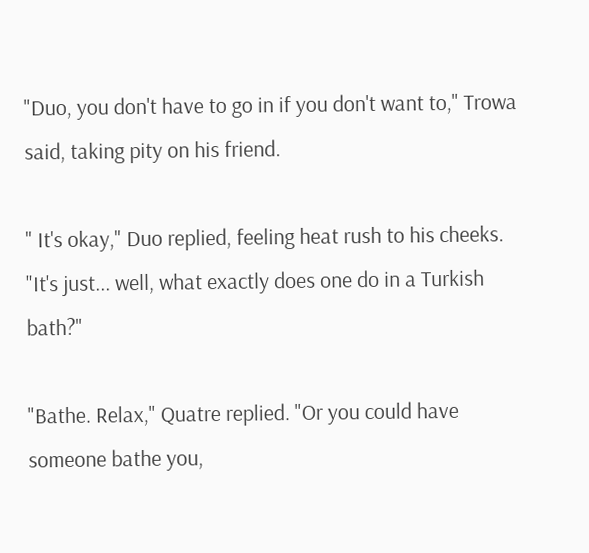"Duo, you don't have to go in if you don't want to," Trowa said, taking pity on his friend.

" It's okay," Duo replied, feeling heat rush to his cheeks. "It's just... well, what exactly does one do in a Turkish bath?"

"Bathe. Relax," Quatre replied. "Or you could have someone bathe you,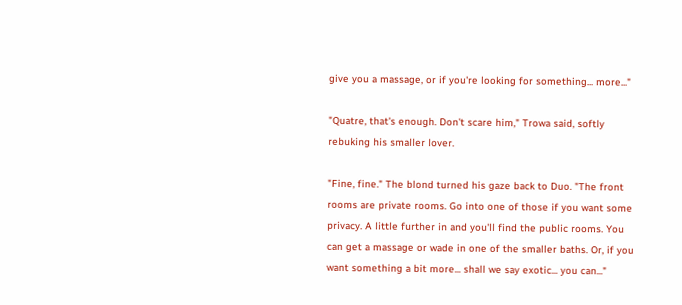give you a massage, or if you're looking for something... more..."

"Quatre, that's enough. Don't scare him," Trowa said, softly rebuking his smaller lover.

"Fine, fine." The blond turned his gaze back to Duo. "The front rooms are private rooms. Go into one of those if you want some privacy. A little further in and you'll find the public rooms. You can get a massage or wade in one of the smaller baths. Or, if you want something a bit more... shall we say exotic... you can..."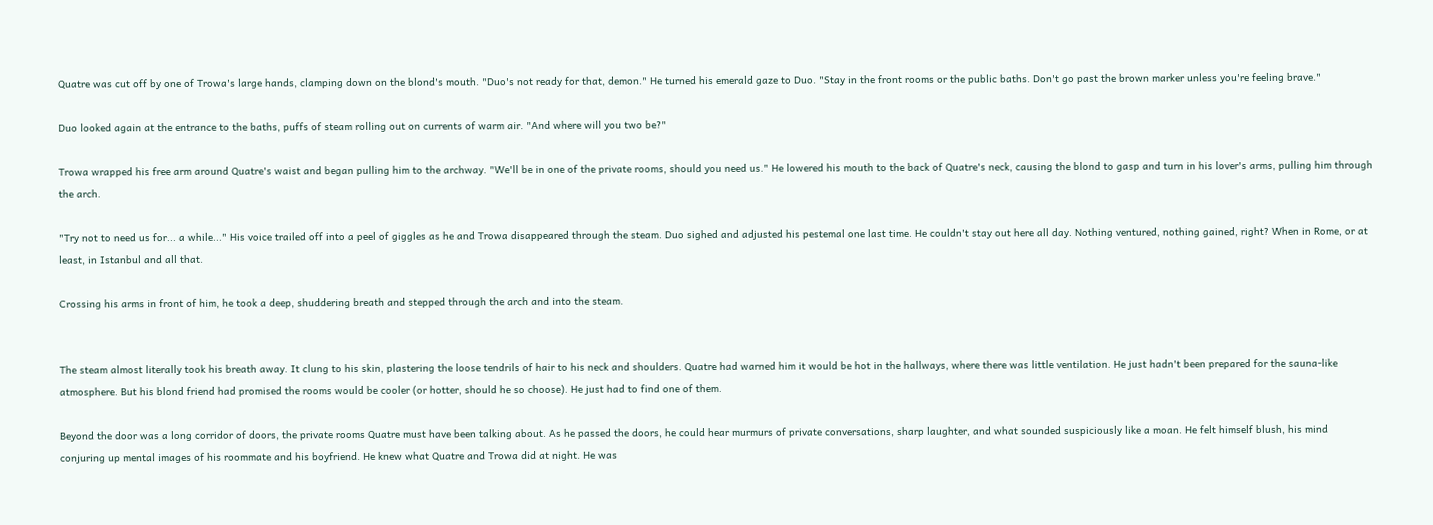Quatre was cut off by one of Trowa's large hands, clamping down on the blond's mouth. "Duo's not ready for that, demon." He turned his emerald gaze to Duo. "Stay in the front rooms or the public baths. Don't go past the brown marker unless you're feeling brave."

Duo looked again at the entrance to the baths, puffs of steam rolling out on currents of warm air. "And where will you two be?"

Trowa wrapped his free arm around Quatre's waist and began pulling him to the archway. "We'll be in one of the private rooms, should you need us." He lowered his mouth to the back of Quatre's neck, causing the blond to gasp and turn in his lover's arms, pulling him through the arch.

"Try not to need us for... a while..." His voice trailed off into a peel of giggles as he and Trowa disappeared through the steam. Duo sighed and adjusted his pestemal one last time. He couldn't stay out here all day. Nothing ventured, nothing gained, right? When in Rome, or at least, in Istanbul and all that.

Crossing his arms in front of him, he took a deep, shuddering breath and stepped through the arch and into the steam.


The steam almost literally took his breath away. It clung to his skin, plastering the loose tendrils of hair to his neck and shoulders. Quatre had warned him it would be hot in the hallways, where there was little ventilation. He just hadn't been prepared for the sauna-like atmosphere. But his blond friend had promised the rooms would be cooler (or hotter, should he so choose). He just had to find one of them.

Beyond the door was a long corridor of doors, the private rooms Quatre must have been talking about. As he passed the doors, he could hear murmurs of private conversations, sharp laughter, and what sounded suspiciously like a moan. He felt himself blush, his mind conjuring up mental images of his roommate and his boyfriend. He knew what Quatre and Trowa did at night. He was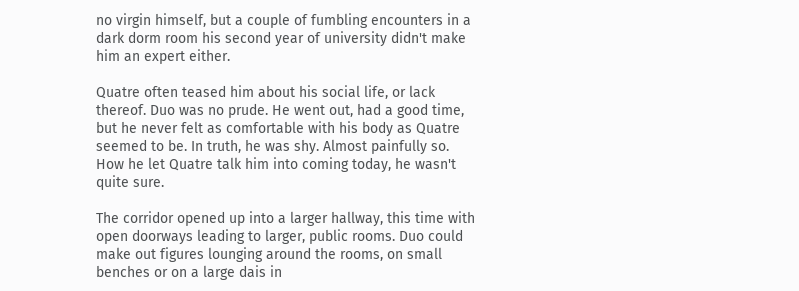no virgin himself, but a couple of fumbling encounters in a dark dorm room his second year of university didn't make him an expert either.

Quatre often teased him about his social life, or lack thereof. Duo was no prude. He went out, had a good time, but he never felt as comfortable with his body as Quatre seemed to be. In truth, he was shy. Almost painfully so. How he let Quatre talk him into coming today, he wasn't quite sure.

The corridor opened up into a larger hallway, this time with open doorways leading to larger, public rooms. Duo could make out figures lounging around the rooms, on small benches or on a large dais in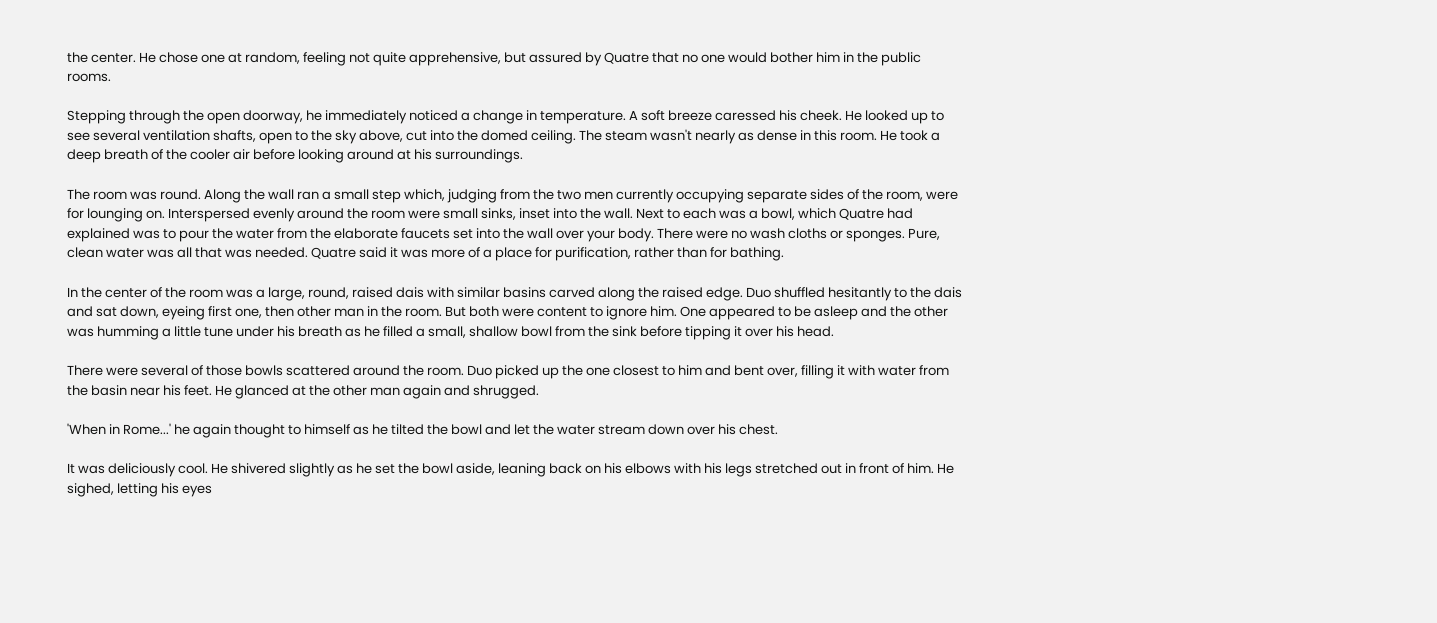the center. He chose one at random, feeling not quite apprehensive, but assured by Quatre that no one would bother him in the public rooms.

Stepping through the open doorway, he immediately noticed a change in temperature. A soft breeze caressed his cheek. He looked up to see several ventilation shafts, open to the sky above, cut into the domed ceiling. The steam wasn't nearly as dense in this room. He took a deep breath of the cooler air before looking around at his surroundings.

The room was round. Along the wall ran a small step which, judging from the two men currently occupying separate sides of the room, were for lounging on. Interspersed evenly around the room were small sinks, inset into the wall. Next to each was a bowl, which Quatre had explained was to pour the water from the elaborate faucets set into the wall over your body. There were no wash cloths or sponges. Pure, clean water was all that was needed. Quatre said it was more of a place for purification, rather than for bathing.

In the center of the room was a large, round, raised dais with similar basins carved along the raised edge. Duo shuffled hesitantly to the dais and sat down, eyeing first one, then other man in the room. But both were content to ignore him. One appeared to be asleep and the other was humming a little tune under his breath as he filled a small, shallow bowl from the sink before tipping it over his head.

There were several of those bowls scattered around the room. Duo picked up the one closest to him and bent over, filling it with water from the basin near his feet. He glanced at the other man again and shrugged.

'When in Rome...' he again thought to himself as he tilted the bowl and let the water stream down over his chest.

It was deliciously cool. He shivered slightly as he set the bowl aside, leaning back on his elbows with his legs stretched out in front of him. He sighed, letting his eyes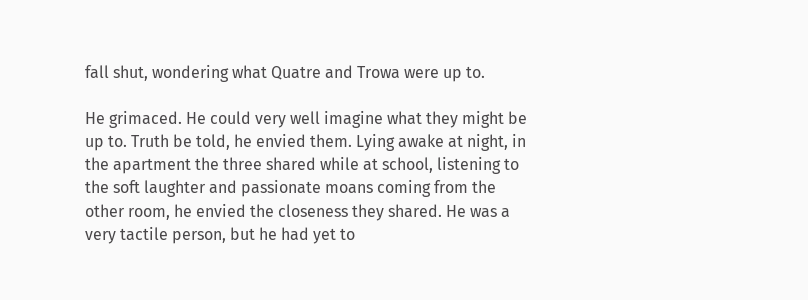fall shut, wondering what Quatre and Trowa were up to.

He grimaced. He could very well imagine what they might be up to. Truth be told, he envied them. Lying awake at night, in the apartment the three shared while at school, listening to the soft laughter and passionate moans coming from the other room, he envied the closeness they shared. He was a very tactile person, but he had yet to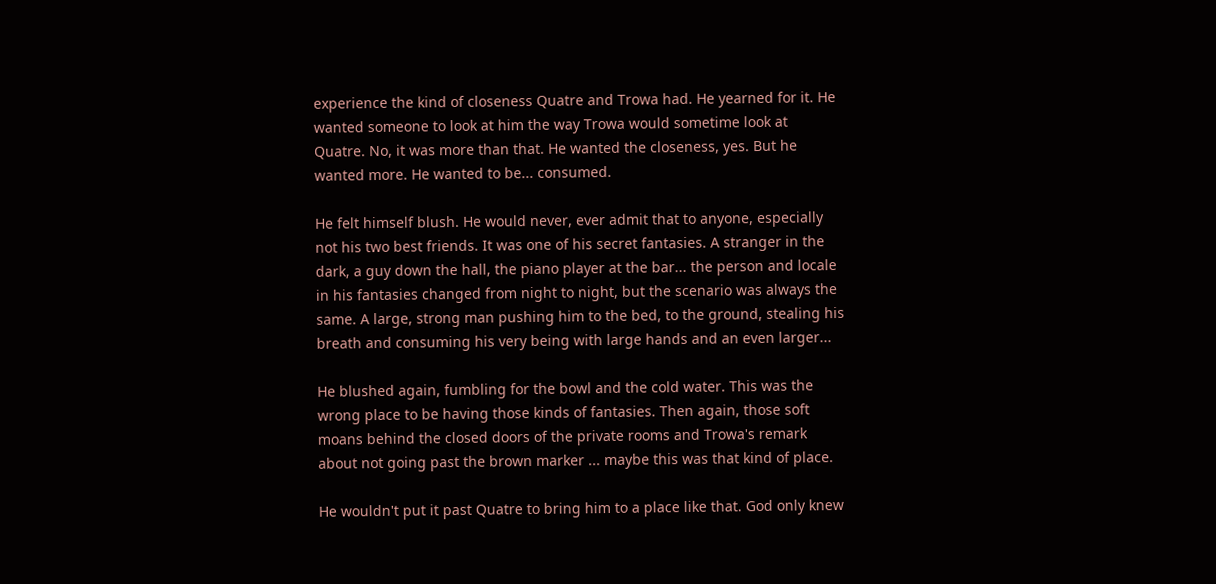experience the kind of closeness Quatre and Trowa had. He yearned for it. He wanted someone to look at him the way Trowa would sometime look at Quatre. No, it was more than that. He wanted the closeness, yes. But he wanted more. He wanted to be... consumed.

He felt himself blush. He would never, ever admit that to anyone, especially not his two best friends. It was one of his secret fantasies. A stranger in the dark, a guy down the hall, the piano player at the bar... the person and locale in his fantasies changed from night to night, but the scenario was always the same. A large, strong man pushing him to the bed, to the ground, stealing his breath and consuming his very being with large hands and an even larger...

He blushed again, fumbling for the bowl and the cold water. This was the wrong place to be having those kinds of fantasies. Then again, those soft moans behind the closed doors of the private rooms and Trowa's remark about not going past the brown marker ... maybe this was that kind of place.

He wouldn't put it past Quatre to bring him to a place like that. God only knew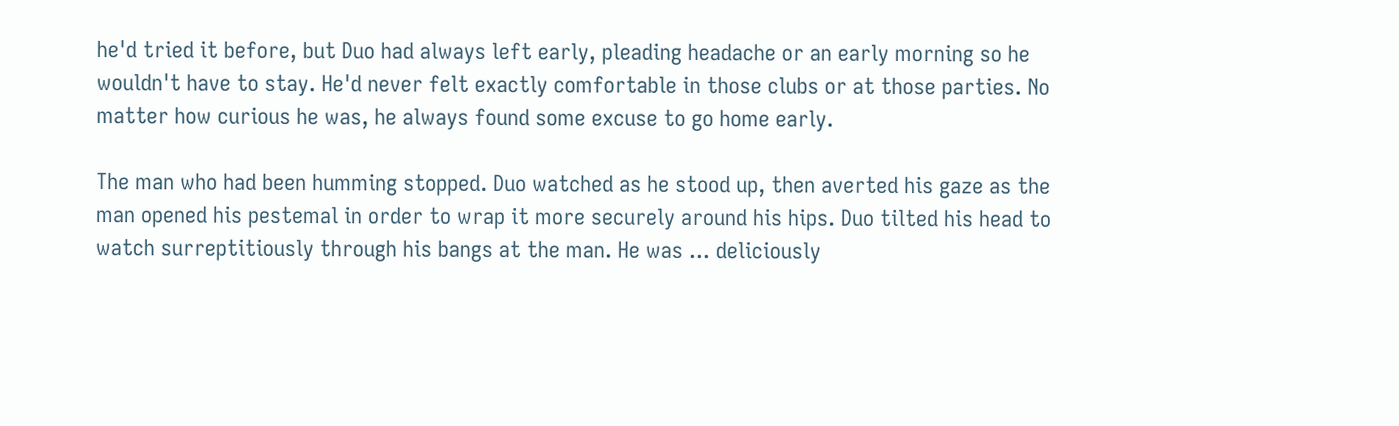he'd tried it before, but Duo had always left early, pleading headache or an early morning so he wouldn't have to stay. He'd never felt exactly comfortable in those clubs or at those parties. No matter how curious he was, he always found some excuse to go home early.

The man who had been humming stopped. Duo watched as he stood up, then averted his gaze as the man opened his pestemal in order to wrap it more securely around his hips. Duo tilted his head to watch surreptitiously through his bangs at the man. He was ... deliciously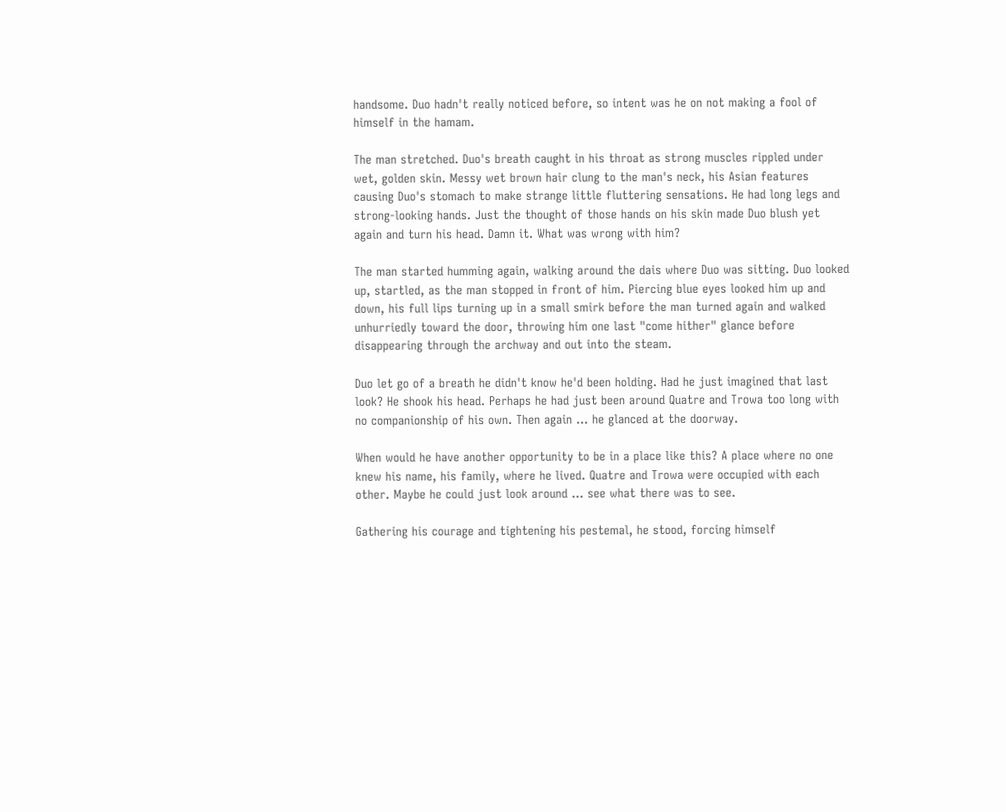handsome. Duo hadn't really noticed before, so intent was he on not making a fool of himself in the hamam.

The man stretched. Duo's breath caught in his throat as strong muscles rippled under wet, golden skin. Messy wet brown hair clung to the man's neck, his Asian features causing Duo's stomach to make strange little fluttering sensations. He had long legs and strong-looking hands. Just the thought of those hands on his skin made Duo blush yet again and turn his head. Damn it. What was wrong with him?

The man started humming again, walking around the dais where Duo was sitting. Duo looked up, startled, as the man stopped in front of him. Piercing blue eyes looked him up and down, his full lips turning up in a small smirk before the man turned again and walked unhurriedly toward the door, throwing him one last "come hither" glance before disappearing through the archway and out into the steam.

Duo let go of a breath he didn't know he'd been holding. Had he just imagined that last look? He shook his head. Perhaps he had just been around Quatre and Trowa too long with no companionship of his own. Then again ... he glanced at the doorway.

When would he have another opportunity to be in a place like this? A place where no one knew his name, his family, where he lived. Quatre and Trowa were occupied with each other. Maybe he could just look around ... see what there was to see.

Gathering his courage and tightening his pestemal, he stood, forcing himself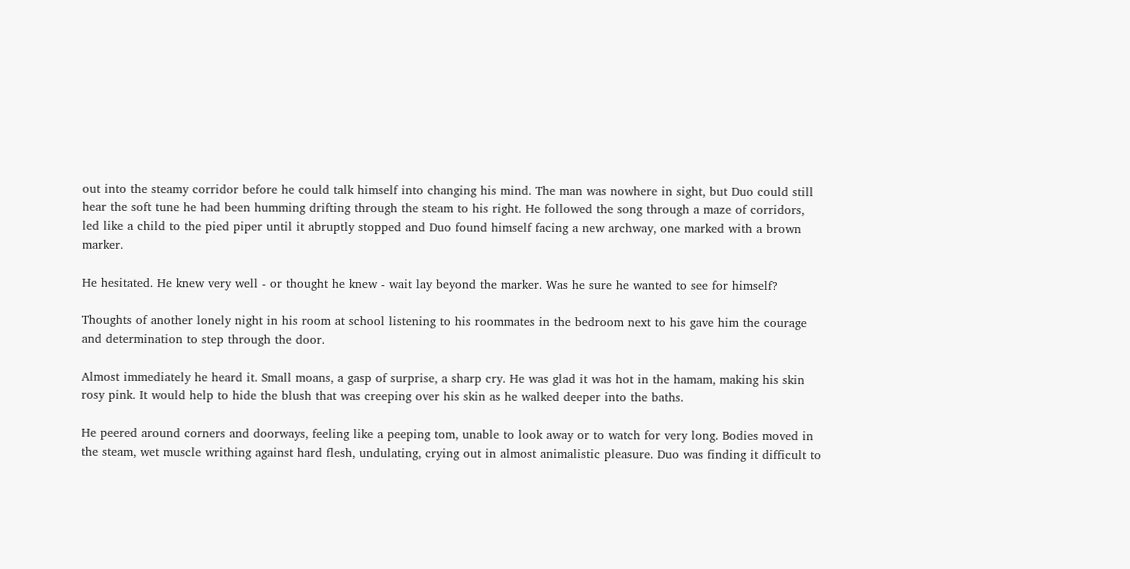out into the steamy corridor before he could talk himself into changing his mind. The man was nowhere in sight, but Duo could still hear the soft tune he had been humming drifting through the steam to his right. He followed the song through a maze of corridors, led like a child to the pied piper until it abruptly stopped and Duo found himself facing a new archway, one marked with a brown marker.

He hesitated. He knew very well - or thought he knew - wait lay beyond the marker. Was he sure he wanted to see for himself?

Thoughts of another lonely night in his room at school listening to his roommates in the bedroom next to his gave him the courage and determination to step through the door.

Almost immediately he heard it. Small moans, a gasp of surprise, a sharp cry. He was glad it was hot in the hamam, making his skin rosy pink. It would help to hide the blush that was creeping over his skin as he walked deeper into the baths.

He peered around corners and doorways, feeling like a peeping tom, unable to look away or to watch for very long. Bodies moved in the steam, wet muscle writhing against hard flesh, undulating, crying out in almost animalistic pleasure. Duo was finding it difficult to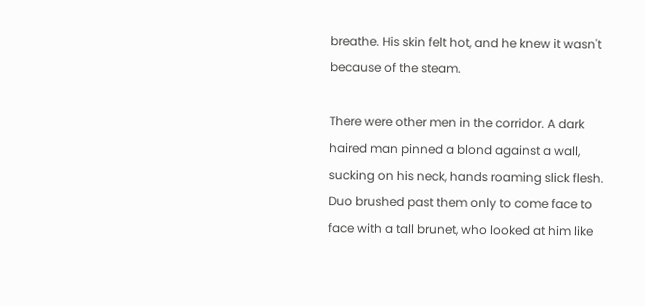breathe. His skin felt hot, and he knew it wasn't because of the steam.

There were other men in the corridor. A dark haired man pinned a blond against a wall, sucking on his neck, hands roaming slick flesh. Duo brushed past them only to come face to face with a tall brunet, who looked at him like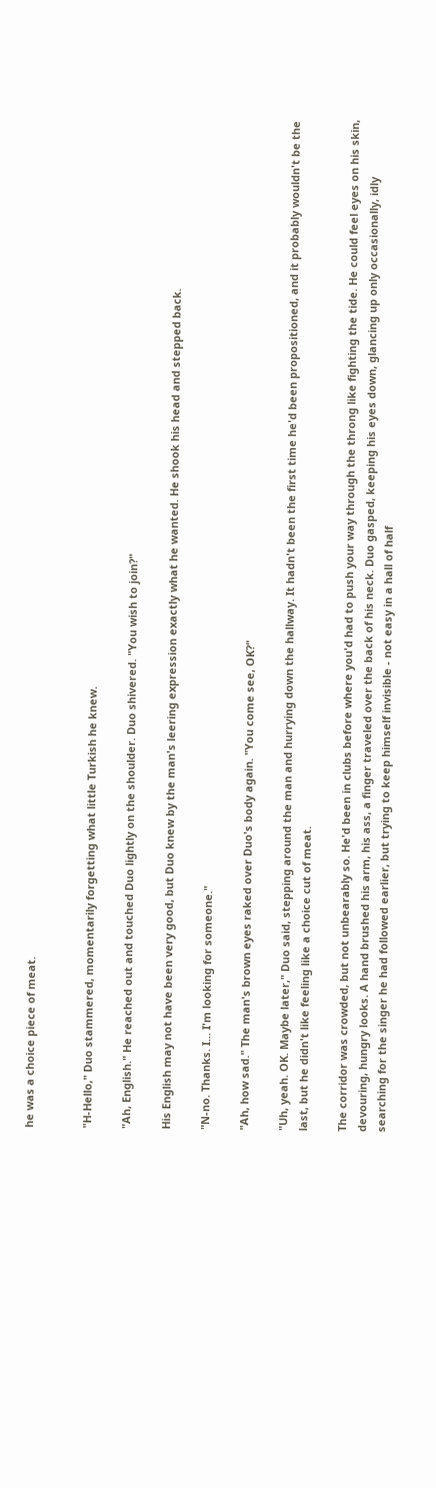he was a choice piece of meat.


"H-Hello," Duo stammered, momentarily forgetting what little Turkish he knew.

"Ah, English." He reached out and touched Duo lightly on the shoulder. Duo shivered. "You wish to join?"

His English may not have been very good, but Duo knew by the man's leering expression exactly what he wanted. He shook his head and stepped back.

"N-no. Thanks. I... I'm looking for someone."

"Ah, how sad." The man's brown eyes raked over Duo's body again. "You come see, OK?"

"Uh, yeah. OK. Maybe later," Duo said, stepping around the man and hurrying down the hallway. It hadn't been the first time he'd been propositioned, and it probably wouldn't be the last, but he didn't like feeling like a choice cut of meat.

The corridor was crowded, but not unbearably so. He'd been in clubs before where you'd had to push your way through the throng like fighting the tide. He could feel eyes on his skin, devouring, hungry looks. A hand brushed his arm, his ass, a finger traveled over the back of his neck. Duo gasped, keeping his eyes down, glancing up only occasionally, idly searching for the singer he had followed earlier, but trying to keep himself invisible - not easy in a hall of half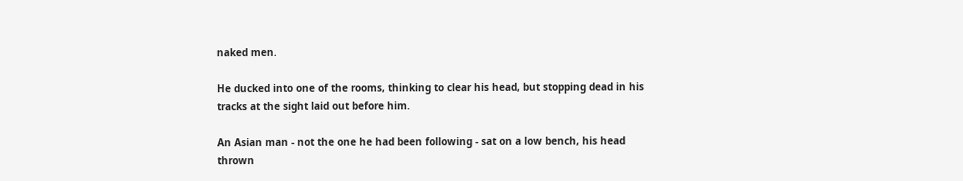naked men.

He ducked into one of the rooms, thinking to clear his head, but stopping dead in his tracks at the sight laid out before him.

An Asian man - not the one he had been following - sat on a low bench, his head thrown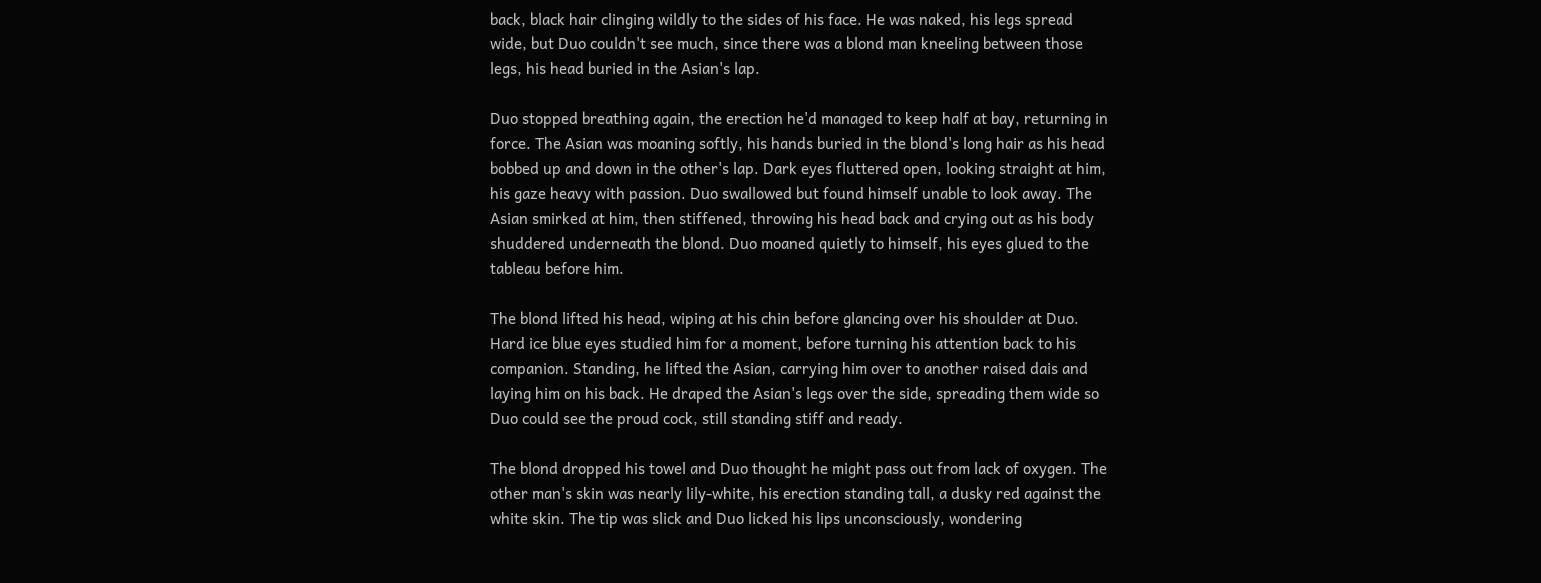back, black hair clinging wildly to the sides of his face. He was naked, his legs spread wide, but Duo couldn't see much, since there was a blond man kneeling between those legs, his head buried in the Asian's lap.

Duo stopped breathing again, the erection he'd managed to keep half at bay, returning in force. The Asian was moaning softly, his hands buried in the blond's long hair as his head bobbed up and down in the other's lap. Dark eyes fluttered open, looking straight at him, his gaze heavy with passion. Duo swallowed but found himself unable to look away. The Asian smirked at him, then stiffened, throwing his head back and crying out as his body shuddered underneath the blond. Duo moaned quietly to himself, his eyes glued to the tableau before him.

The blond lifted his head, wiping at his chin before glancing over his shoulder at Duo. Hard ice blue eyes studied him for a moment, before turning his attention back to his companion. Standing, he lifted the Asian, carrying him over to another raised dais and laying him on his back. He draped the Asian's legs over the side, spreading them wide so Duo could see the proud cock, still standing stiff and ready.

The blond dropped his towel and Duo thought he might pass out from lack of oxygen. The other man's skin was nearly lily-white, his erection standing tall, a dusky red against the white skin. The tip was slick and Duo licked his lips unconsciously, wondering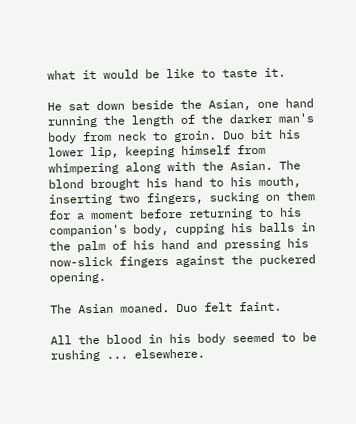what it would be like to taste it.

He sat down beside the Asian, one hand running the length of the darker man's body from neck to groin. Duo bit his lower lip, keeping himself from whimpering along with the Asian. The blond brought his hand to his mouth, inserting two fingers, sucking on them for a moment before returning to his companion's body, cupping his balls in the palm of his hand and pressing his now-slick fingers against the puckered opening.

The Asian moaned. Duo felt faint.

All the blood in his body seemed to be rushing ... elsewhere.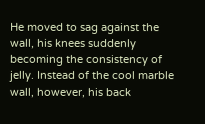He moved to sag against the wall, his knees suddenly becoming the consistency of jelly. Instead of the cool marble wall, however, his back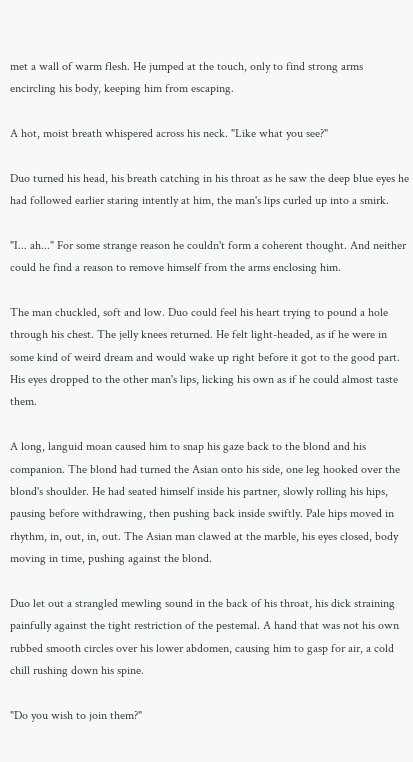met a wall of warm flesh. He jumped at the touch, only to find strong arms encircling his body, keeping him from escaping.

A hot, moist breath whispered across his neck. "Like what you see?"

Duo turned his head, his breath catching in his throat as he saw the deep blue eyes he had followed earlier staring intently at him, the man's lips curled up into a smirk.

"I... ah..." For some strange reason he couldn't form a coherent thought. And neither could he find a reason to remove himself from the arms enclosing him.

The man chuckled, soft and low. Duo could feel his heart trying to pound a hole through his chest. The jelly knees returned. He felt light-headed, as if he were in some kind of weird dream and would wake up right before it got to the good part. His eyes dropped to the other man's lips, licking his own as if he could almost taste them.

A long, languid moan caused him to snap his gaze back to the blond and his companion. The blond had turned the Asian onto his side, one leg hooked over the blond's shoulder. He had seated himself inside his partner, slowly rolling his hips, pausing before withdrawing, then pushing back inside swiftly. Pale hips moved in rhythm, in, out, in, out. The Asian man clawed at the marble, his eyes closed, body moving in time, pushing against the blond.

Duo let out a strangled mewling sound in the back of his throat, his dick straining painfully against the tight restriction of the pestemal. A hand that was not his own rubbed smooth circles over his lower abdomen, causing him to gasp for air, a cold chill rushing down his spine.

"Do you wish to join them?"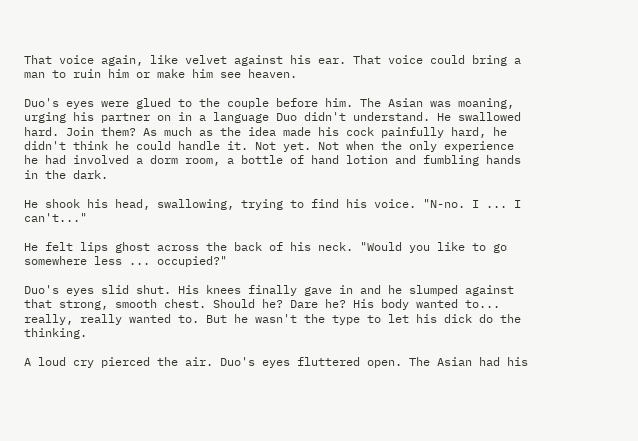That voice again, like velvet against his ear. That voice could bring a man to ruin him or make him see heaven.

Duo's eyes were glued to the couple before him. The Asian was moaning, urging his partner on in a language Duo didn't understand. He swallowed hard. Join them? As much as the idea made his cock painfully hard, he didn't think he could handle it. Not yet. Not when the only experience he had involved a dorm room, a bottle of hand lotion and fumbling hands in the dark.

He shook his head, swallowing, trying to find his voice. "N-no. I ... I can't..."

He felt lips ghost across the back of his neck. "Would you like to go somewhere less ... occupied?"

Duo's eyes slid shut. His knees finally gave in and he slumped against that strong, smooth chest. Should he? Dare he? His body wanted to... really, really wanted to. But he wasn't the type to let his dick do the thinking.

A loud cry pierced the air. Duo's eyes fluttered open. The Asian had his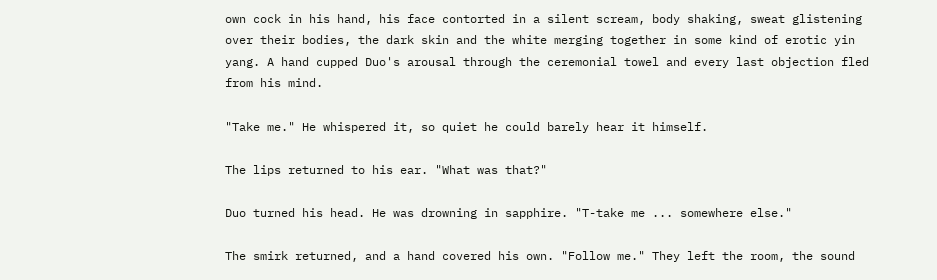own cock in his hand, his face contorted in a silent scream, body shaking, sweat glistening over their bodies, the dark skin and the white merging together in some kind of erotic yin yang. A hand cupped Duo's arousal through the ceremonial towel and every last objection fled from his mind.

"Take me." He whispered it, so quiet he could barely hear it himself.

The lips returned to his ear. "What was that?"

Duo turned his head. He was drowning in sapphire. "T-take me ... somewhere else."

The smirk returned, and a hand covered his own. "Follow me." They left the room, the sound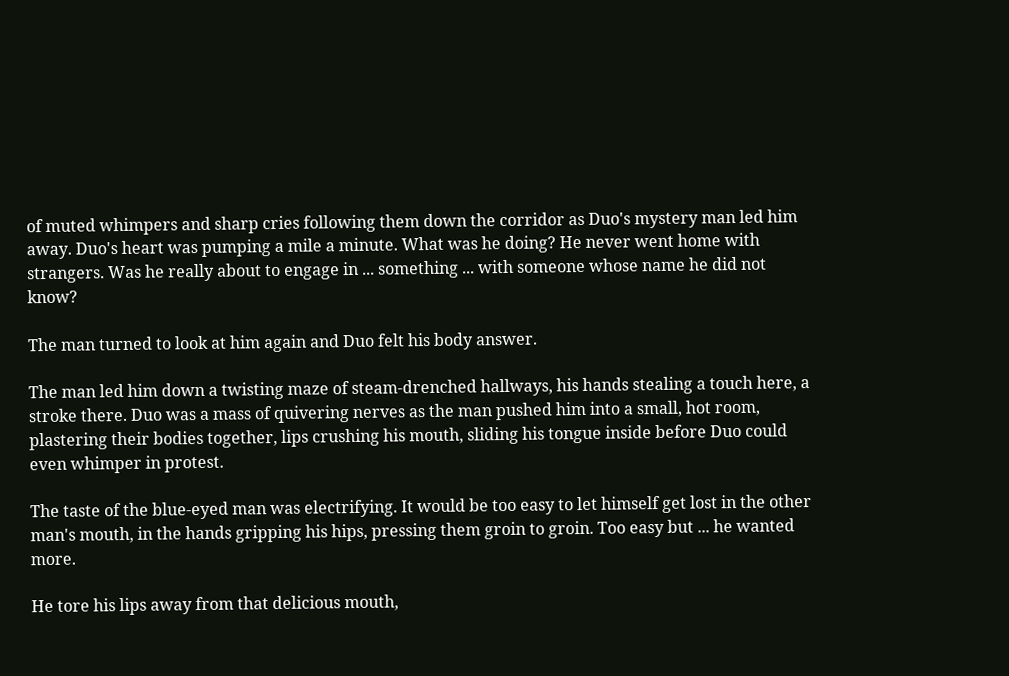of muted whimpers and sharp cries following them down the corridor as Duo's mystery man led him away. Duo's heart was pumping a mile a minute. What was he doing? He never went home with strangers. Was he really about to engage in ... something ... with someone whose name he did not know?

The man turned to look at him again and Duo felt his body answer.

The man led him down a twisting maze of steam-drenched hallways, his hands stealing a touch here, a stroke there. Duo was a mass of quivering nerves as the man pushed him into a small, hot room, plastering their bodies together, lips crushing his mouth, sliding his tongue inside before Duo could even whimper in protest.

The taste of the blue-eyed man was electrifying. It would be too easy to let himself get lost in the other man's mouth, in the hands gripping his hips, pressing them groin to groin. Too easy but ... he wanted more.

He tore his lips away from that delicious mouth,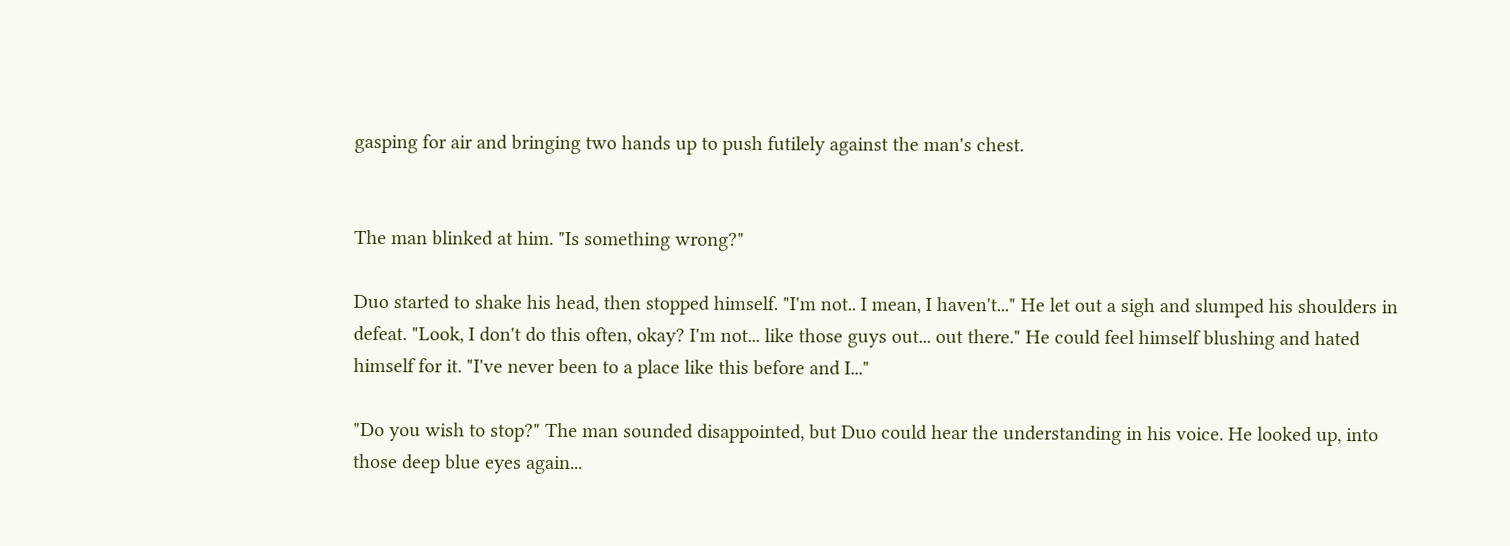gasping for air and bringing two hands up to push futilely against the man's chest.


The man blinked at him. "Is something wrong?"

Duo started to shake his head, then stopped himself. "I'm not.. I mean, I haven't..." He let out a sigh and slumped his shoulders in defeat. "Look, I don't do this often, okay? I'm not... like those guys out... out there." He could feel himself blushing and hated himself for it. "I've never been to a place like this before and I..."

"Do you wish to stop?" The man sounded disappointed, but Duo could hear the understanding in his voice. He looked up, into those deep blue eyes again...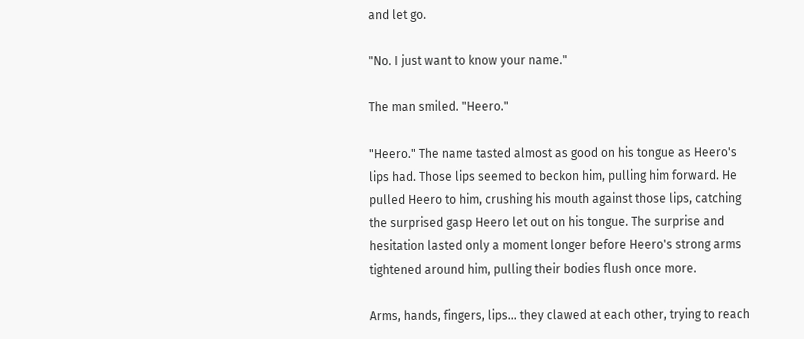and let go.

"No. I just want to know your name."

The man smiled. "Heero."

"Heero." The name tasted almost as good on his tongue as Heero's lips had. Those lips seemed to beckon him, pulling him forward. He pulled Heero to him, crushing his mouth against those lips, catching the surprised gasp Heero let out on his tongue. The surprise and hesitation lasted only a moment longer before Heero's strong arms tightened around him, pulling their bodies flush once more.

Arms, hands, fingers, lips... they clawed at each other, trying to reach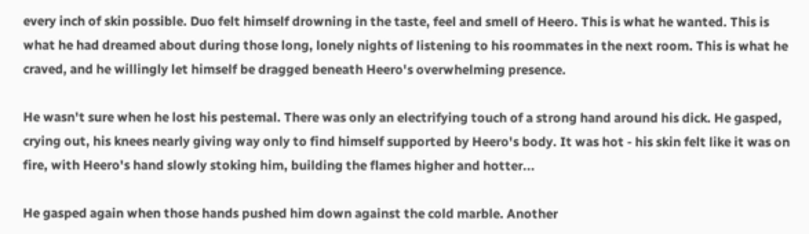every inch of skin possible. Duo felt himself drowning in the taste, feel and smell of Heero. This is what he wanted. This is what he had dreamed about during those long, lonely nights of listening to his roommates in the next room. This is what he craved, and he willingly let himself be dragged beneath Heero's overwhelming presence.

He wasn't sure when he lost his pestemal. There was only an electrifying touch of a strong hand around his dick. He gasped, crying out, his knees nearly giving way only to find himself supported by Heero's body. It was hot - his skin felt like it was on fire, with Heero's hand slowly stoking him, building the flames higher and hotter...

He gasped again when those hands pushed him down against the cold marble. Another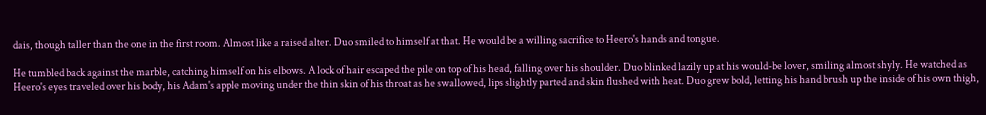dais, though taller than the one in the first room. Almost like a raised alter. Duo smiled to himself at that. He would be a willing sacrifice to Heero's hands and tongue.

He tumbled back against the marble, catching himself on his elbows. A lock of hair escaped the pile on top of his head, falling over his shoulder. Duo blinked lazily up at his would-be lover, smiling almost shyly. He watched as Heero's eyes traveled over his body, his Adam's apple moving under the thin skin of his throat as he swallowed, lips slightly parted and skin flushed with heat. Duo grew bold, letting his hand brush up the inside of his own thigh,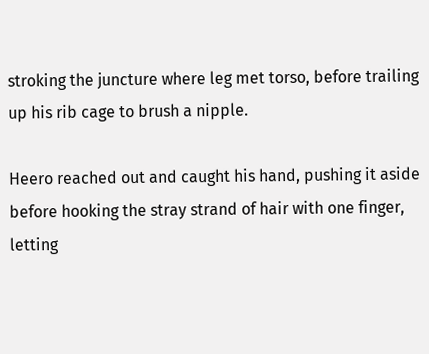stroking the juncture where leg met torso, before trailing up his rib cage to brush a nipple.

Heero reached out and caught his hand, pushing it aside before hooking the stray strand of hair with one finger, letting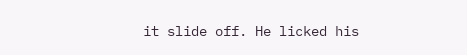it slide off. He licked his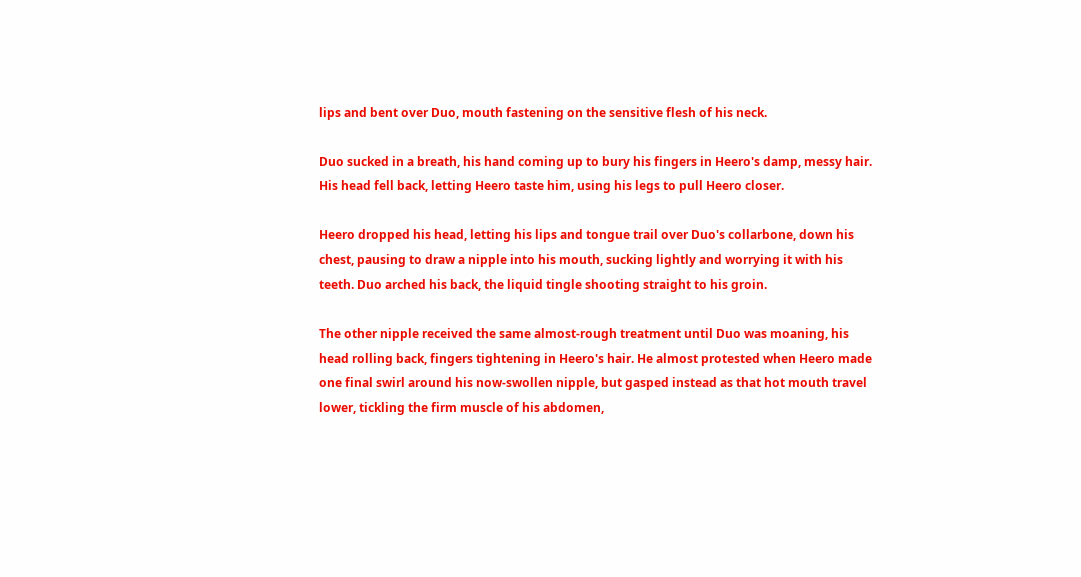lips and bent over Duo, mouth fastening on the sensitive flesh of his neck.

Duo sucked in a breath, his hand coming up to bury his fingers in Heero's damp, messy hair. His head fell back, letting Heero taste him, using his legs to pull Heero closer.

Heero dropped his head, letting his lips and tongue trail over Duo's collarbone, down his chest, pausing to draw a nipple into his mouth, sucking lightly and worrying it with his teeth. Duo arched his back, the liquid tingle shooting straight to his groin.

The other nipple received the same almost-rough treatment until Duo was moaning, his head rolling back, fingers tightening in Heero's hair. He almost protested when Heero made one final swirl around his now-swollen nipple, but gasped instead as that hot mouth travel lower, tickling the firm muscle of his abdomen,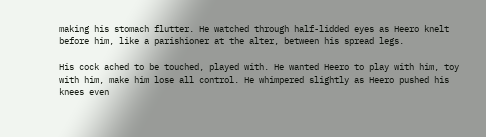making his stomach flutter. He watched through half-lidded eyes as Heero knelt before him, like a parishioner at the alter, between his spread legs.

His cock ached to be touched, played with. He wanted Heero to play with him, toy with him, make him lose all control. He whimpered slightly as Heero pushed his knees even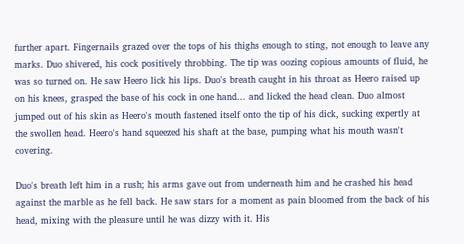further apart. Fingernails grazed over the tops of his thighs enough to sting, not enough to leave any marks. Duo shivered, his cock positively throbbing. The tip was oozing copious amounts of fluid, he was so turned on. He saw Heero lick his lips. Duo's breath caught in his throat as Heero raised up on his knees, grasped the base of his cock in one hand... and licked the head clean. Duo almost jumped out of his skin as Heero's mouth fastened itself onto the tip of his dick, sucking expertly at the swollen head. Heero's hand squeezed his shaft at the base, pumping what his mouth wasn't covering.

Duo's breath left him in a rush; his arms gave out from underneath him and he crashed his head against the marble as he fell back. He saw stars for a moment as pain bloomed from the back of his head, mixing with the pleasure until he was dizzy with it. His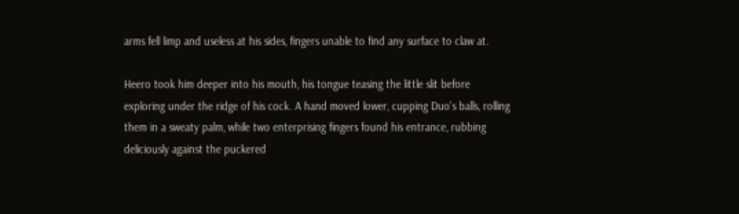arms fell limp and useless at his sides, fingers unable to find any surface to claw at.

Heero took him deeper into his mouth, his tongue teasing the little slit before exploring under the ridge of his cock. A hand moved lower, cupping Duo's balls, rolling them in a sweaty palm, while two enterprising fingers found his entrance, rubbing deliciously against the puckered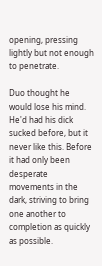opening, pressing lightly but not enough to penetrate.

Duo thought he would lose his mind. He'd had his dick sucked before, but it never like this. Before it had only been desperate movements in the dark, striving to bring one another to completion as quickly as possible.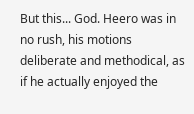But this... God. Heero was in no rush, his motions deliberate and methodical, as if he actually enjoyed the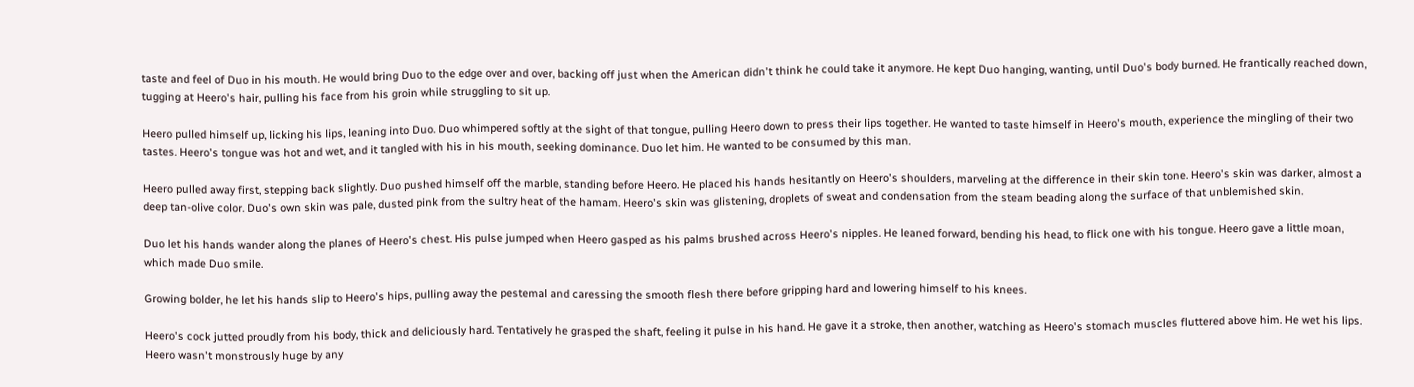taste and feel of Duo in his mouth. He would bring Duo to the edge over and over, backing off just when the American didn't think he could take it anymore. He kept Duo hanging, wanting, until Duo's body burned. He frantically reached down, tugging at Heero's hair, pulling his face from his groin while struggling to sit up.

Heero pulled himself up, licking his lips, leaning into Duo. Duo whimpered softly at the sight of that tongue, pulling Heero down to press their lips together. He wanted to taste himself in Heero's mouth, experience the mingling of their two tastes. Heero's tongue was hot and wet, and it tangled with his in his mouth, seeking dominance. Duo let him. He wanted to be consumed by this man.

Heero pulled away first, stepping back slightly. Duo pushed himself off the marble, standing before Heero. He placed his hands hesitantly on Heero's shoulders, marveling at the difference in their skin tone. Heero's skin was darker, almost a deep tan-olive color. Duo's own skin was pale, dusted pink from the sultry heat of the hamam. Heero's skin was glistening, droplets of sweat and condensation from the steam beading along the surface of that unblemished skin.

Duo let his hands wander along the planes of Heero's chest. His pulse jumped when Heero gasped as his palms brushed across Heero's nipples. He leaned forward, bending his head, to flick one with his tongue. Heero gave a little moan, which made Duo smile.

Growing bolder, he let his hands slip to Heero's hips, pulling away the pestemal and caressing the smooth flesh there before gripping hard and lowering himself to his knees.

Heero's cock jutted proudly from his body, thick and deliciously hard. Tentatively he grasped the shaft, feeling it pulse in his hand. He gave it a stroke, then another, watching as Heero's stomach muscles fluttered above him. He wet his lips. Heero wasn't monstrously huge by any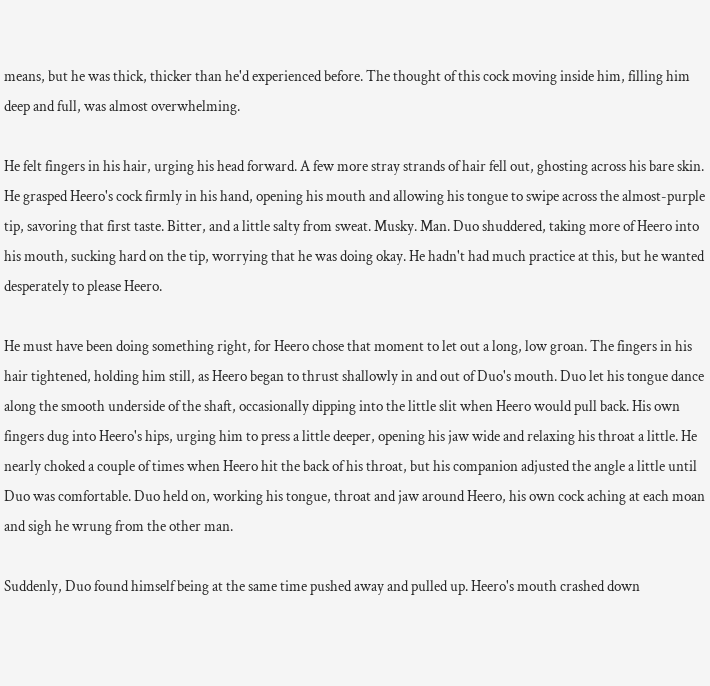means, but he was thick, thicker than he'd experienced before. The thought of this cock moving inside him, filling him deep and full, was almost overwhelming.

He felt fingers in his hair, urging his head forward. A few more stray strands of hair fell out, ghosting across his bare skin. He grasped Heero's cock firmly in his hand, opening his mouth and allowing his tongue to swipe across the almost-purple tip, savoring that first taste. Bitter, and a little salty from sweat. Musky. Man. Duo shuddered, taking more of Heero into his mouth, sucking hard on the tip, worrying that he was doing okay. He hadn't had much practice at this, but he wanted desperately to please Heero.

He must have been doing something right, for Heero chose that moment to let out a long, low groan. The fingers in his hair tightened, holding him still, as Heero began to thrust shallowly in and out of Duo's mouth. Duo let his tongue dance along the smooth underside of the shaft, occasionally dipping into the little slit when Heero would pull back. His own fingers dug into Heero's hips, urging him to press a little deeper, opening his jaw wide and relaxing his throat a little. He nearly choked a couple of times when Heero hit the back of his throat, but his companion adjusted the angle a little until Duo was comfortable. Duo held on, working his tongue, throat and jaw around Heero, his own cock aching at each moan and sigh he wrung from the other man.

Suddenly, Duo found himself being at the same time pushed away and pulled up. Heero's mouth crashed down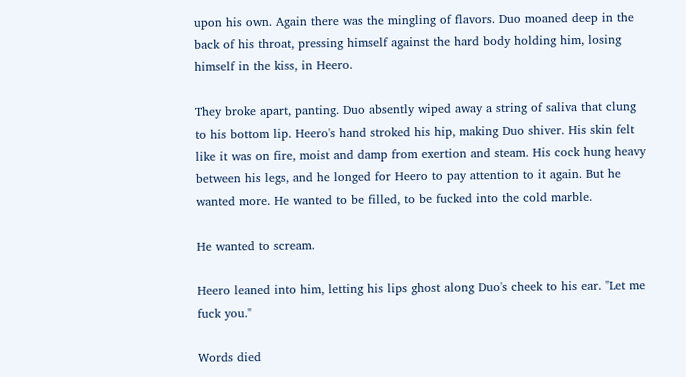upon his own. Again there was the mingling of flavors. Duo moaned deep in the back of his throat, pressing himself against the hard body holding him, losing himself in the kiss, in Heero.

They broke apart, panting. Duo absently wiped away a string of saliva that clung to his bottom lip. Heero's hand stroked his hip, making Duo shiver. His skin felt like it was on fire, moist and damp from exertion and steam. His cock hung heavy between his legs, and he longed for Heero to pay attention to it again. But he wanted more. He wanted to be filled, to be fucked into the cold marble.

He wanted to scream.

Heero leaned into him, letting his lips ghost along Duo's cheek to his ear. "Let me fuck you."

Words died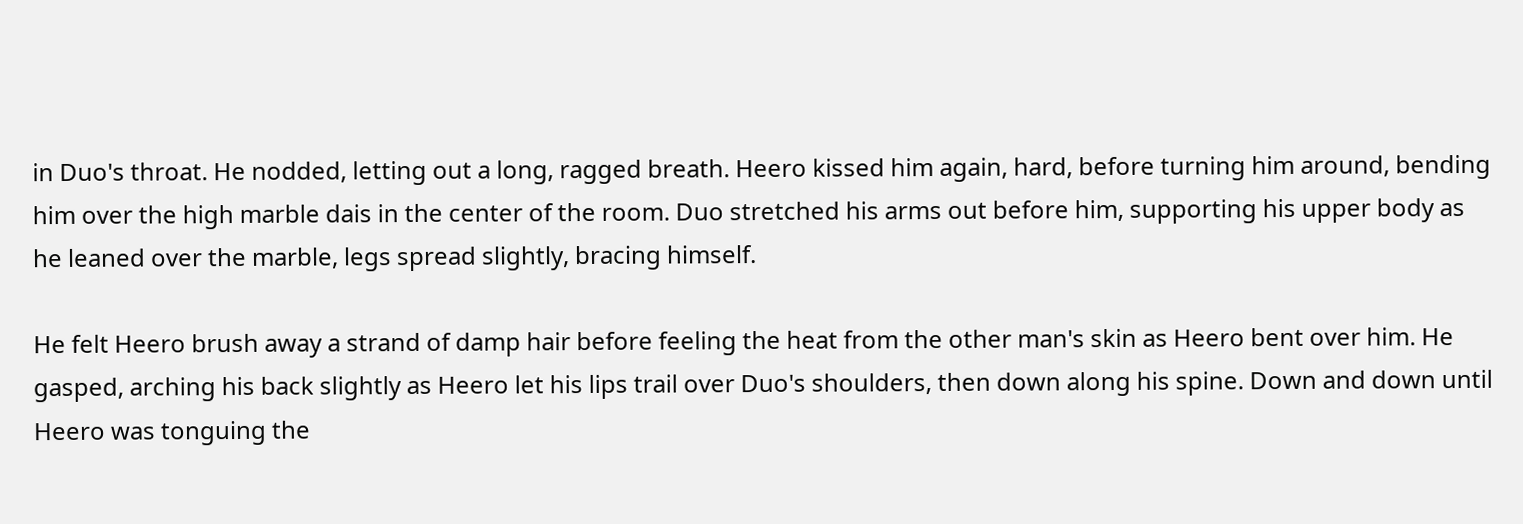in Duo's throat. He nodded, letting out a long, ragged breath. Heero kissed him again, hard, before turning him around, bending him over the high marble dais in the center of the room. Duo stretched his arms out before him, supporting his upper body as he leaned over the marble, legs spread slightly, bracing himself.

He felt Heero brush away a strand of damp hair before feeling the heat from the other man's skin as Heero bent over him. He gasped, arching his back slightly as Heero let his lips trail over Duo's shoulders, then down along his spine. Down and down until Heero was tonguing the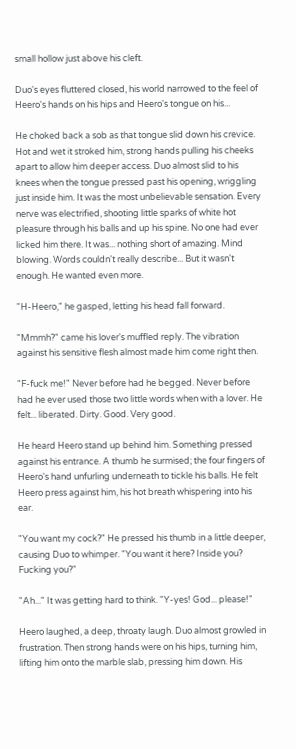small hollow just above his cleft.

Duo's eyes fluttered closed, his world narrowed to the feel of Heero's hands on his hips and Heero's tongue on his...

He choked back a sob as that tongue slid down his crevice. Hot and wet it stroked him, strong hands pulling his cheeks apart to allow him deeper access. Duo almost slid to his knees when the tongue pressed past his opening, wriggling just inside him. It was the most unbelievable sensation. Every nerve was electrified, shooting little sparks of white hot pleasure through his balls and up his spine. No one had ever licked him there. It was... nothing short of amazing. Mind blowing. Words couldn't really describe... But it wasn't enough. He wanted even more.

"H-Heero," he gasped, letting his head fall forward.

"Mmmh?" came his lover's muffled reply. The vibration against his sensitive flesh almost made him come right then.

"F-fuck me!" Never before had he begged. Never before had he ever used those two little words when with a lover. He felt... liberated. Dirty. Good. Very good.

He heard Heero stand up behind him. Something pressed against his entrance. A thumb he surmised; the four fingers of Heero's hand unfurling underneath to tickle his balls. He felt Heero press against him, his hot breath whispering into his ear.

"You want my cock?" He pressed his thumb in a little deeper, causing Duo to whimper. "You want it here? Inside you? Fucking you?"

"Ah..." It was getting hard to think. "Y-yes! God... please!"

Heero laughed, a deep, throaty laugh. Duo almost growled in frustration. Then strong hands were on his hips, turning him, lifting him onto the marble slab, pressing him down. His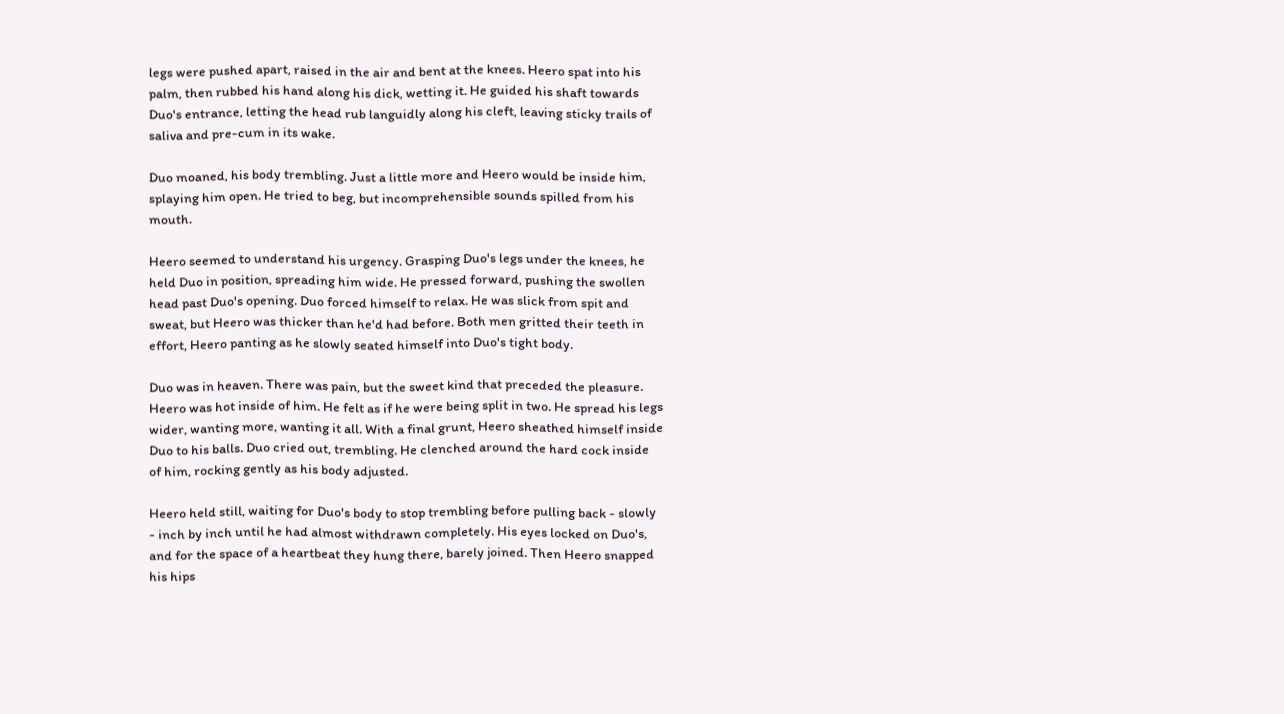legs were pushed apart, raised in the air and bent at the knees. Heero spat into his palm, then rubbed his hand along his dick, wetting it. He guided his shaft towards Duo's entrance, letting the head rub languidly along his cleft, leaving sticky trails of saliva and pre-cum in its wake.

Duo moaned, his body trembling. Just a little more and Heero would be inside him, splaying him open. He tried to beg, but incomprehensible sounds spilled from his mouth.

Heero seemed to understand his urgency. Grasping Duo's legs under the knees, he held Duo in position, spreading him wide. He pressed forward, pushing the swollen head past Duo's opening. Duo forced himself to relax. He was slick from spit and sweat, but Heero was thicker than he'd had before. Both men gritted their teeth in effort, Heero panting as he slowly seated himself into Duo's tight body.

Duo was in heaven. There was pain, but the sweet kind that preceded the pleasure. Heero was hot inside of him. He felt as if he were being split in two. He spread his legs wider, wanting more, wanting it all. With a final grunt, Heero sheathed himself inside Duo to his balls. Duo cried out, trembling. He clenched around the hard cock inside of him, rocking gently as his body adjusted.

Heero held still, waiting for Duo's body to stop trembling before pulling back - slowly - inch by inch until he had almost withdrawn completely. His eyes locked on Duo's, and for the space of a heartbeat they hung there, barely joined. Then Heero snapped his hips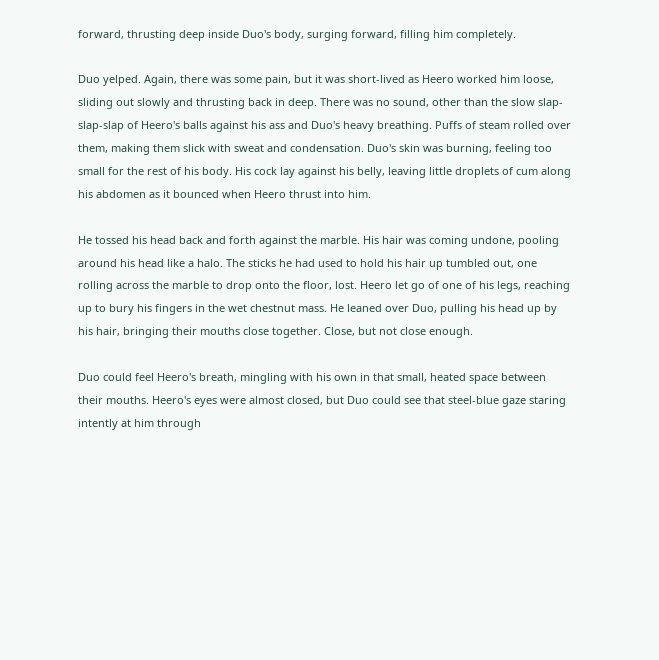forward, thrusting deep inside Duo's body, surging forward, filling him completely.

Duo yelped. Again, there was some pain, but it was short-lived as Heero worked him loose, sliding out slowly and thrusting back in deep. There was no sound, other than the slow slap-slap-slap of Heero's balls against his ass and Duo's heavy breathing. Puffs of steam rolled over them, making them slick with sweat and condensation. Duo's skin was burning, feeling too small for the rest of his body. His cock lay against his belly, leaving little droplets of cum along his abdomen as it bounced when Heero thrust into him.

He tossed his head back and forth against the marble. His hair was coming undone, pooling around his head like a halo. The sticks he had used to hold his hair up tumbled out, one rolling across the marble to drop onto the floor, lost. Heero let go of one of his legs, reaching up to bury his fingers in the wet chestnut mass. He leaned over Duo, pulling his head up by his hair, bringing their mouths close together. Close, but not close enough.

Duo could feel Heero's breath, mingling with his own in that small, heated space between their mouths. Heero's eyes were almost closed, but Duo could see that steel-blue gaze staring intently at him through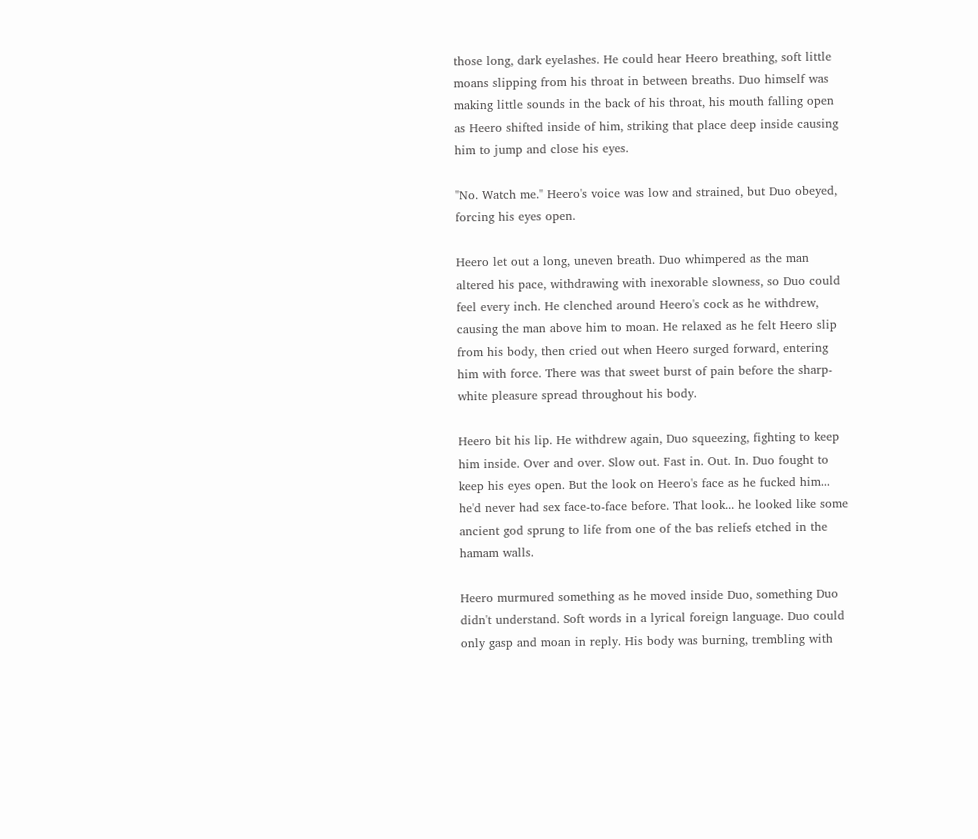those long, dark eyelashes. He could hear Heero breathing, soft little moans slipping from his throat in between breaths. Duo himself was making little sounds in the back of his throat, his mouth falling open as Heero shifted inside of him, striking that place deep inside causing him to jump and close his eyes.

"No. Watch me." Heero's voice was low and strained, but Duo obeyed, forcing his eyes open.

Heero let out a long, uneven breath. Duo whimpered as the man altered his pace, withdrawing with inexorable slowness, so Duo could feel every inch. He clenched around Heero's cock as he withdrew, causing the man above him to moan. He relaxed as he felt Heero slip from his body, then cried out when Heero surged forward, entering him with force. There was that sweet burst of pain before the sharp-white pleasure spread throughout his body.

Heero bit his lip. He withdrew again, Duo squeezing, fighting to keep him inside. Over and over. Slow out. Fast in. Out. In. Duo fought to keep his eyes open. But the look on Heero's face as he fucked him... he'd never had sex face-to-face before. That look... he looked like some ancient god sprung to life from one of the bas reliefs etched in the hamam walls.

Heero murmured something as he moved inside Duo, something Duo didn't understand. Soft words in a lyrical foreign language. Duo could only gasp and moan in reply. His body was burning, trembling with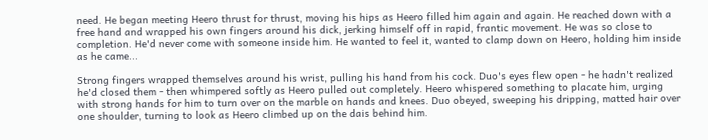need. He began meeting Heero thrust for thrust, moving his hips as Heero filled him again and again. He reached down with a free hand and wrapped his own fingers around his dick, jerking himself off in rapid, frantic movement. He was so close to completion. He'd never come with someone inside him. He wanted to feel it, wanted to clamp down on Heero, holding him inside as he came...

Strong fingers wrapped themselves around his wrist, pulling his hand from his cock. Duo's eyes flew open - he hadn't realized he'd closed them - then whimpered softly as Heero pulled out completely. Heero whispered something to placate him, urging with strong hands for him to turn over on the marble on hands and knees. Duo obeyed, sweeping his dripping, matted hair over one shoulder, turning to look as Heero climbed up on the dais behind him.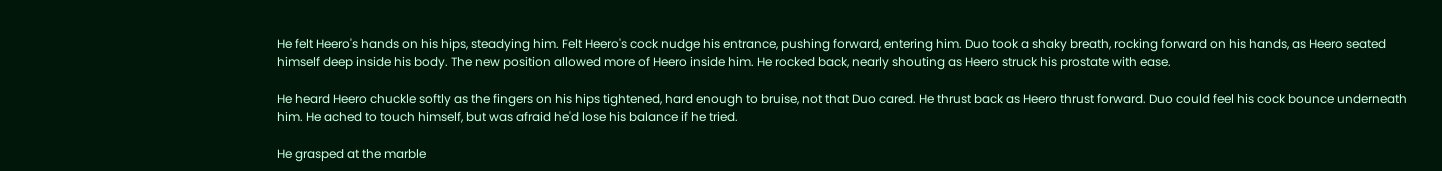He felt Heero's hands on his hips, steadying him. Felt Heero's cock nudge his entrance, pushing forward, entering him. Duo took a shaky breath, rocking forward on his hands, as Heero seated himself deep inside his body. The new position allowed more of Heero inside him. He rocked back, nearly shouting as Heero struck his prostate with ease.

He heard Heero chuckle softly as the fingers on his hips tightened, hard enough to bruise, not that Duo cared. He thrust back as Heero thrust forward. Duo could feel his cock bounce underneath him. He ached to touch himself, but was afraid he'd lose his balance if he tried.

He grasped at the marble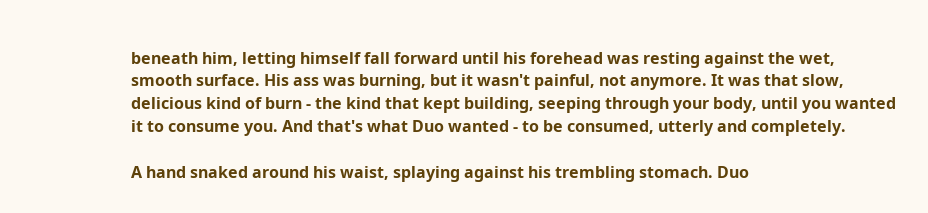beneath him, letting himself fall forward until his forehead was resting against the wet, smooth surface. His ass was burning, but it wasn't painful, not anymore. It was that slow, delicious kind of burn - the kind that kept building, seeping through your body, until you wanted it to consume you. And that's what Duo wanted - to be consumed, utterly and completely.

A hand snaked around his waist, splaying against his trembling stomach. Duo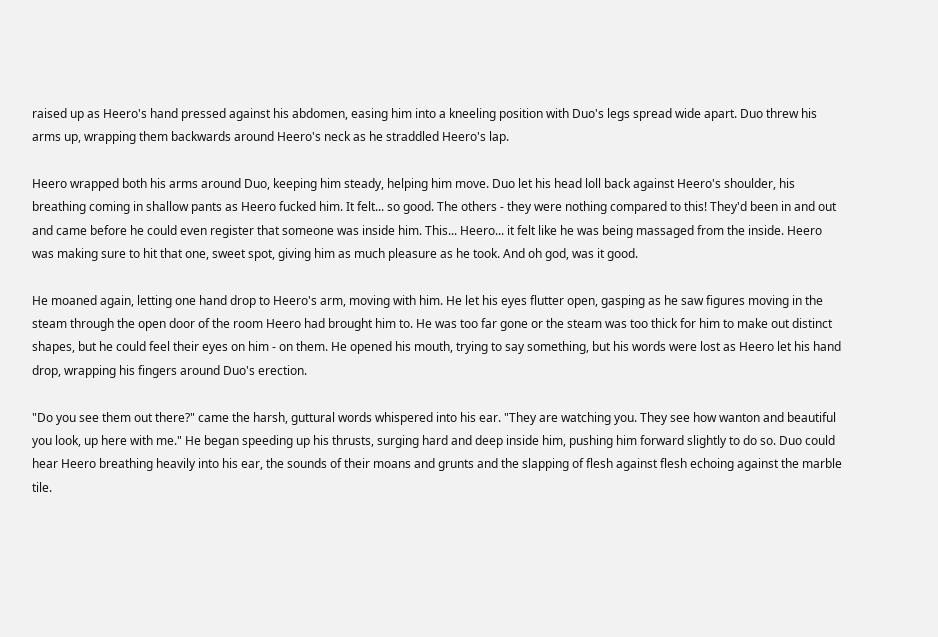raised up as Heero's hand pressed against his abdomen, easing him into a kneeling position with Duo's legs spread wide apart. Duo threw his arms up, wrapping them backwards around Heero's neck as he straddled Heero's lap.

Heero wrapped both his arms around Duo, keeping him steady, helping him move. Duo let his head loll back against Heero's shoulder, his breathing coming in shallow pants as Heero fucked him. It felt... so good. The others - they were nothing compared to this! They'd been in and out and came before he could even register that someone was inside him. This... Heero... it felt like he was being massaged from the inside. Heero was making sure to hit that one, sweet spot, giving him as much pleasure as he took. And oh god, was it good.

He moaned again, letting one hand drop to Heero's arm, moving with him. He let his eyes flutter open, gasping as he saw figures moving in the steam through the open door of the room Heero had brought him to. He was too far gone or the steam was too thick for him to make out distinct shapes, but he could feel their eyes on him - on them. He opened his mouth, trying to say something, but his words were lost as Heero let his hand drop, wrapping his fingers around Duo's erection.

"Do you see them out there?" came the harsh, guttural words whispered into his ear. "They are watching you. They see how wanton and beautiful you look, up here with me." He began speeding up his thrusts, surging hard and deep inside him, pushing him forward slightly to do so. Duo could hear Heero breathing heavily into his ear, the sounds of their moans and grunts and the slapping of flesh against flesh echoing against the marble tile.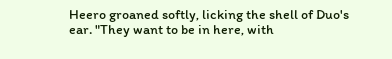Heero groaned softly, licking the shell of Duo's ear. "They want to be in here, with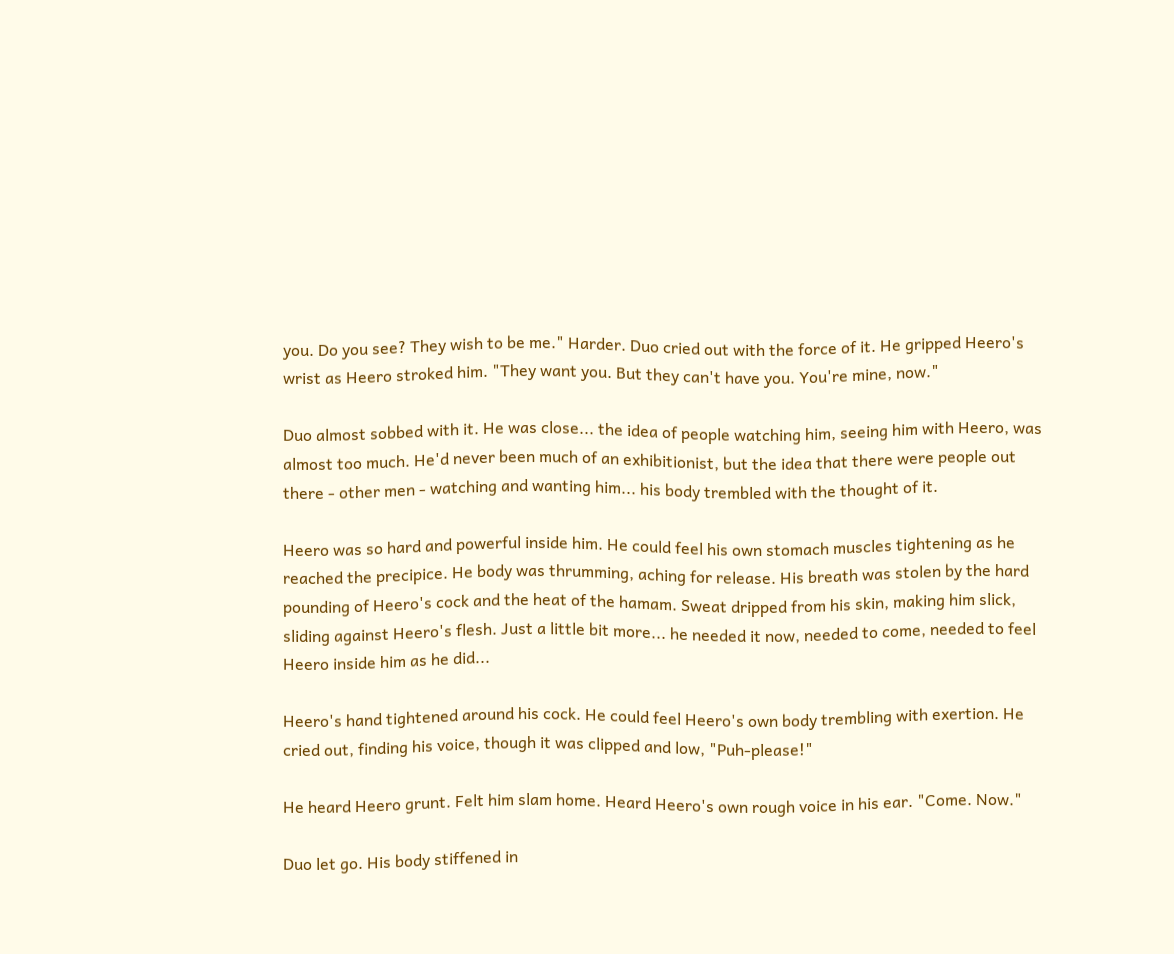you. Do you see? They wish to be me." Harder. Duo cried out with the force of it. He gripped Heero's wrist as Heero stroked him. "They want you. But they can't have you. You're mine, now."

Duo almost sobbed with it. He was close... the idea of people watching him, seeing him with Heero, was almost too much. He'd never been much of an exhibitionist, but the idea that there were people out there - other men - watching and wanting him... his body trembled with the thought of it.

Heero was so hard and powerful inside him. He could feel his own stomach muscles tightening as he reached the precipice. He body was thrumming, aching for release. His breath was stolen by the hard pounding of Heero's cock and the heat of the hamam. Sweat dripped from his skin, making him slick, sliding against Heero's flesh. Just a little bit more... he needed it now, needed to come, needed to feel Heero inside him as he did...

Heero's hand tightened around his cock. He could feel Heero's own body trembling with exertion. He cried out, finding his voice, though it was clipped and low, "Puh-please!"

He heard Heero grunt. Felt him slam home. Heard Heero's own rough voice in his ear. "Come. Now."

Duo let go. His body stiffened in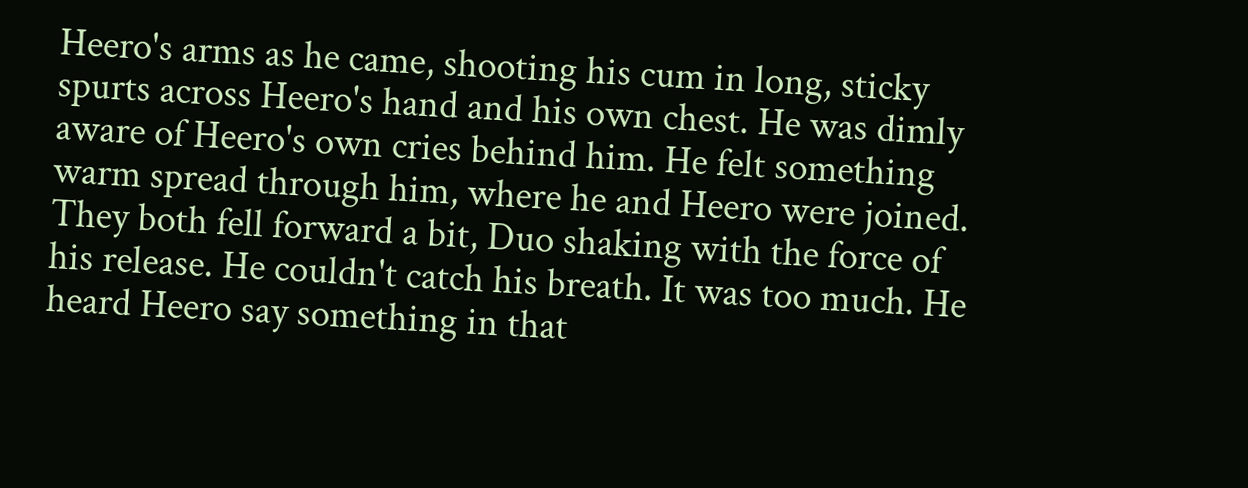Heero's arms as he came, shooting his cum in long, sticky spurts across Heero's hand and his own chest. He was dimly aware of Heero's own cries behind him. He felt something warm spread through him, where he and Heero were joined. They both fell forward a bit, Duo shaking with the force of his release. He couldn't catch his breath. It was too much. He heard Heero say something in that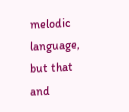melodic language, but that and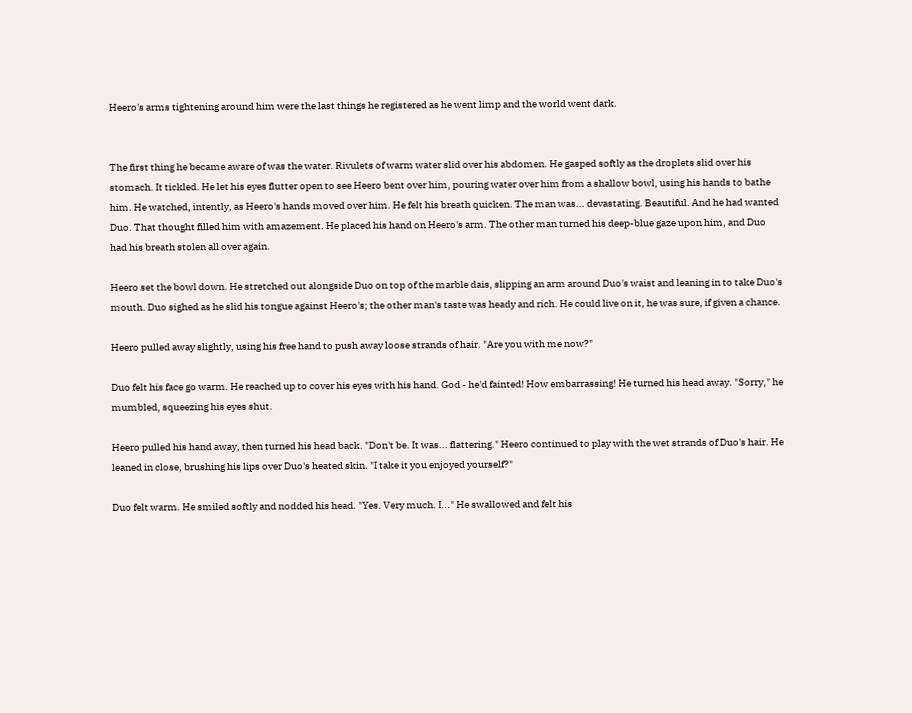Heero's arms tightening around him were the last things he registered as he went limp and the world went dark.


The first thing he became aware of was the water. Rivulets of warm water slid over his abdomen. He gasped softly as the droplets slid over his stomach. It tickled. He let his eyes flutter open to see Heero bent over him, pouring water over him from a shallow bowl, using his hands to bathe him. He watched, intently, as Heero's hands moved over him. He felt his breath quicken. The man was... devastating. Beautiful. And he had wanted Duo. That thought filled him with amazement. He placed his hand on Heero's arm. The other man turned his deep-blue gaze upon him, and Duo had his breath stolen all over again.

Heero set the bowl down. He stretched out alongside Duo on top of the marble dais, slipping an arm around Duo's waist and leaning in to take Duo's mouth. Duo sighed as he slid his tongue against Heero's; the other man's taste was heady and rich. He could live on it, he was sure, if given a chance.

Heero pulled away slightly, using his free hand to push away loose strands of hair. "Are you with me now?"

Duo felt his face go warm. He reached up to cover his eyes with his hand. God - he'd fainted! How embarrassing! He turned his head away. "Sorry," he mumbled, squeezing his eyes shut.

Heero pulled his hand away, then turned his head back. "Don't be. It was... flattering." Heero continued to play with the wet strands of Duo's hair. He leaned in close, brushing his lips over Duo's heated skin. "I take it you enjoyed yourself?"

Duo felt warm. He smiled softly and nodded his head. "Yes. Very much. I..." He swallowed and felt his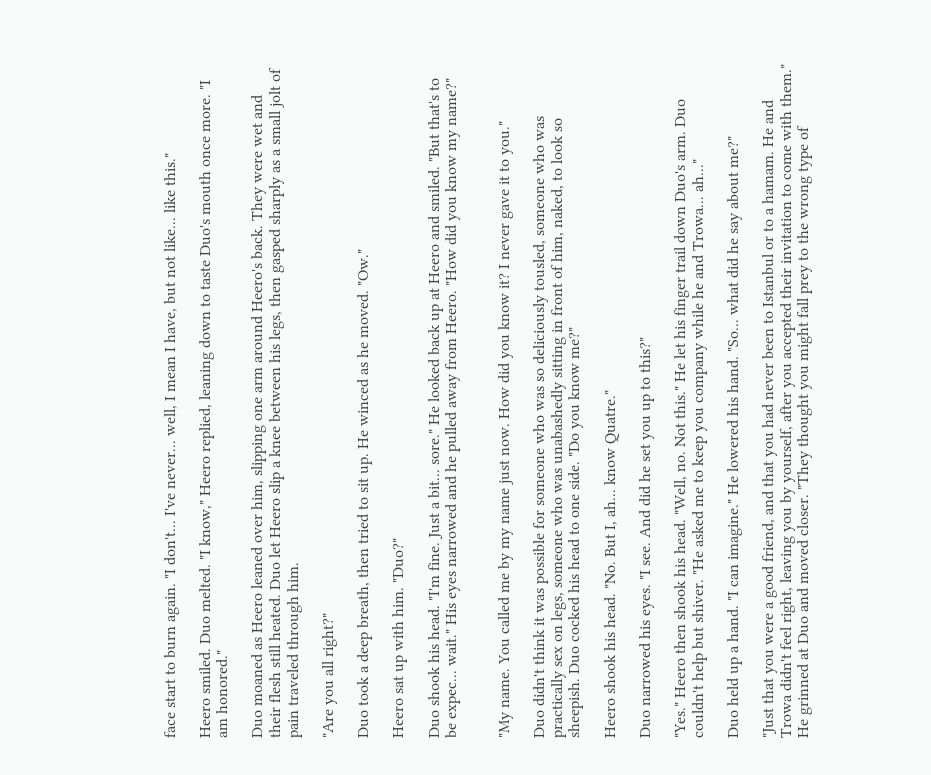face start to burn again. "I don't... I've never... well, I mean I have, but not like... like this."

Heero smiled. Duo melted. "I know," Heero replied, leaning down to taste Duo's mouth once more. "I am honored."

Duo moaned as Heero leaned over him, slipping one arm around Heero's back. They were wet and their flesh still heated. Duo let Heero slip a knee between his legs, then gasped sharply as a small jolt of pain traveled through him.

"Are you all right?"

Duo took a deep breath, then tried to sit up. He winced as he moved. "Ow."

Heero sat up with him. "Duo?"

Duo shook his head. "I'm fine. Just a bit... sore." He looked back up at Heero and smiled. "But that's to be expec... wait." His eyes narrowed and he pulled away from Heero. "How did you know my name?"


"My name. You called me by my name just now. How did you know it? I never gave it to you."

Duo didn't think it was possible for someone who was so deliciously tousled, someone who was practically sex on legs, someone who was unabashedly sitting in front of him, naked, to look so sheepish. Duo cocked his head to one side. "Do you know me?"

Heero shook his head. "No. But I, ah... know Quatre."

Duo narrowed his eyes. "I see. And did he set you up to this?"

"Yes." Heero then shook his head. "Well, no. Not this." He let his finger trail down Duo's arm. Duo couldn't help but shiver. "He asked me to keep you company while he and Trowa... ah..."

Duo held up a hand. "I can imagine." He lowered his hand. "So... what did he say about me?"

"Just that you were a good friend, and that you had never been to Istanbul or to a hamam. He and Trowa didn't feel right, leaving you by yourself, after you accepted their invitation to come with them." He grinned at Duo and moved closer. "They thought you might fall prey to the wrong type of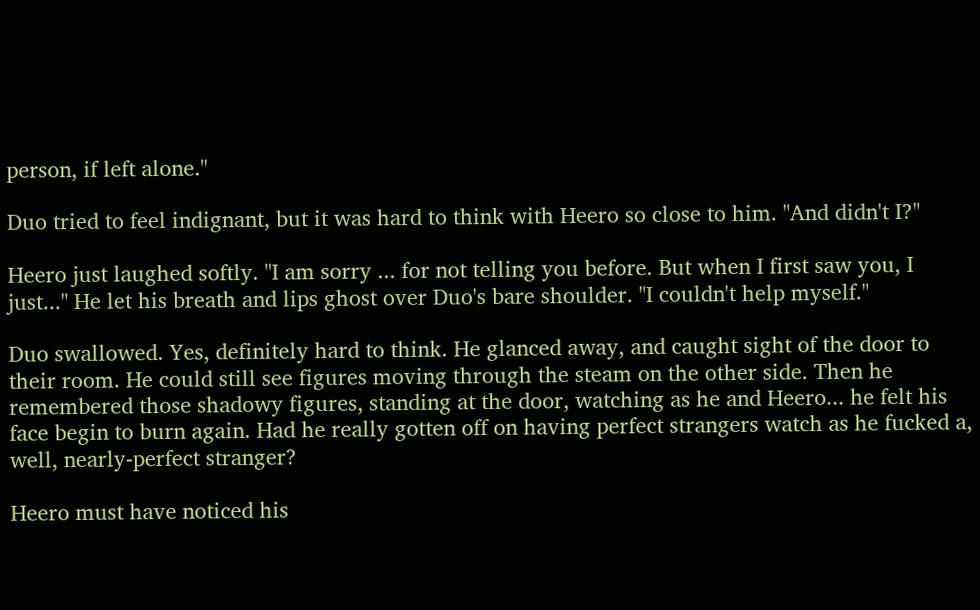person, if left alone."

Duo tried to feel indignant, but it was hard to think with Heero so close to him. "And didn't I?"

Heero just laughed softly. "I am sorry ... for not telling you before. But when I first saw you, I just..." He let his breath and lips ghost over Duo's bare shoulder. "I couldn't help myself."

Duo swallowed. Yes, definitely hard to think. He glanced away, and caught sight of the door to their room. He could still see figures moving through the steam on the other side. Then he remembered those shadowy figures, standing at the door, watching as he and Heero... he felt his face begin to burn again. Had he really gotten off on having perfect strangers watch as he fucked a, well, nearly-perfect stranger?

Heero must have noticed his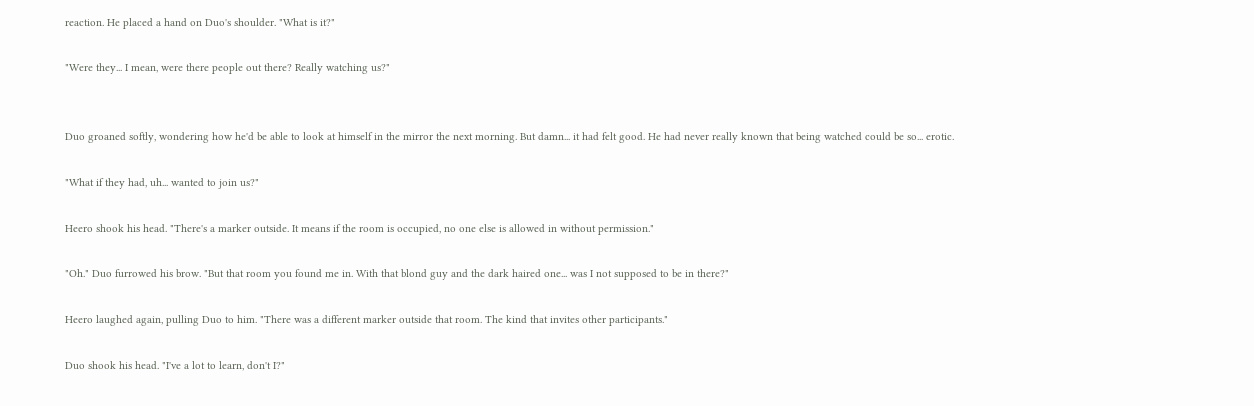reaction. He placed a hand on Duo's shoulder. "What is it?"

"Were they... I mean, were there people out there? Really watching us?"


Duo groaned softly, wondering how he'd be able to look at himself in the mirror the next morning. But damn... it had felt good. He had never really known that being watched could be so... erotic.

"What if they had, uh... wanted to join us?"

Heero shook his head. "There's a marker outside. It means if the room is occupied, no one else is allowed in without permission."

"Oh." Duo furrowed his brow. "But that room you found me in. With that blond guy and the dark haired one... was I not supposed to be in there?"

Heero laughed again, pulling Duo to him. "There was a different marker outside that room. The kind that invites other participants."

Duo shook his head. "I've a lot to learn, don't I?"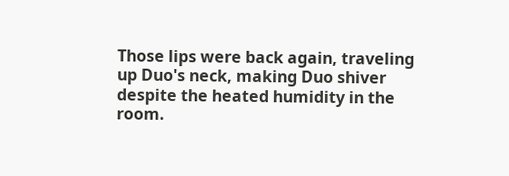Those lips were back again, traveling up Duo's neck, making Duo shiver despite the heated humidity in the room.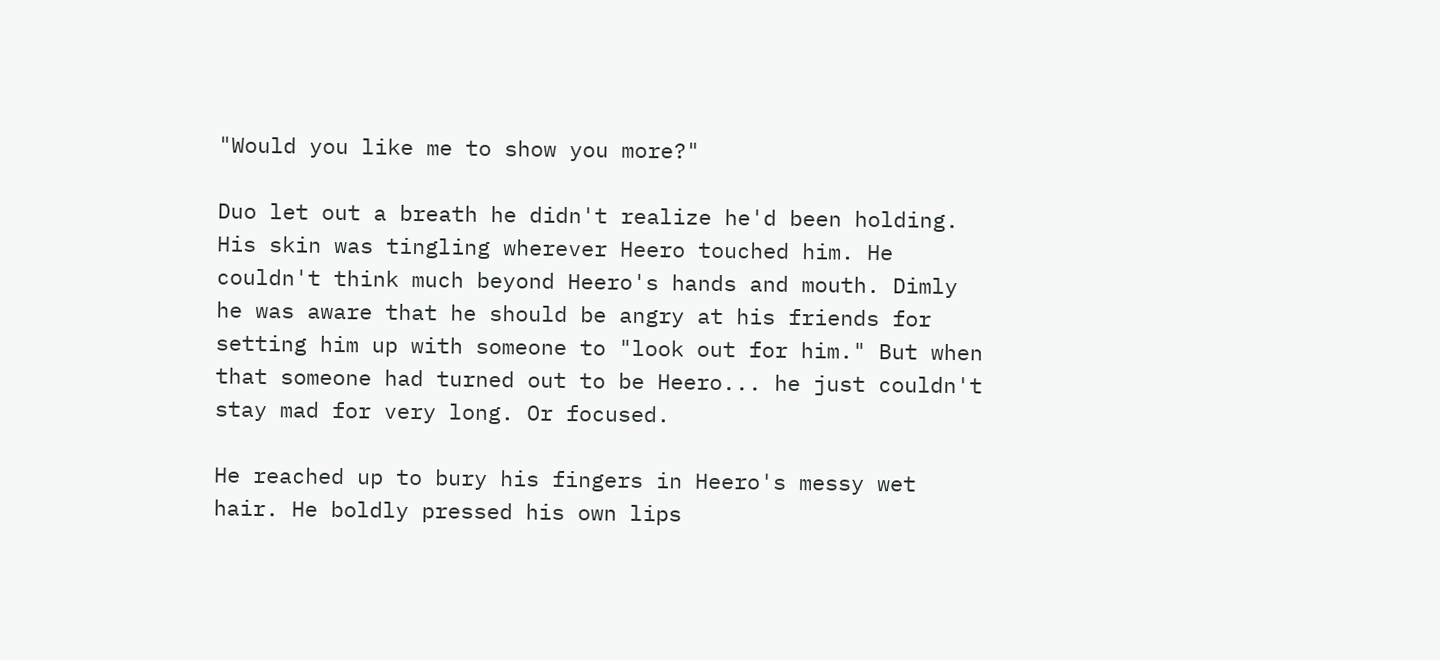"Would you like me to show you more?"

Duo let out a breath he didn't realize he'd been holding. His skin was tingling wherever Heero touched him. He couldn't think much beyond Heero's hands and mouth. Dimly he was aware that he should be angry at his friends for setting him up with someone to "look out for him." But when that someone had turned out to be Heero... he just couldn't stay mad for very long. Or focused.

He reached up to bury his fingers in Heero's messy wet hair. He boldly pressed his own lips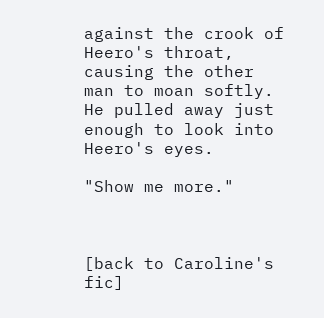against the crook of Heero's throat, causing the other man to moan softly. He pulled away just enough to look into Heero's eyes.

"Show me more."



[back to Caroline's fic]